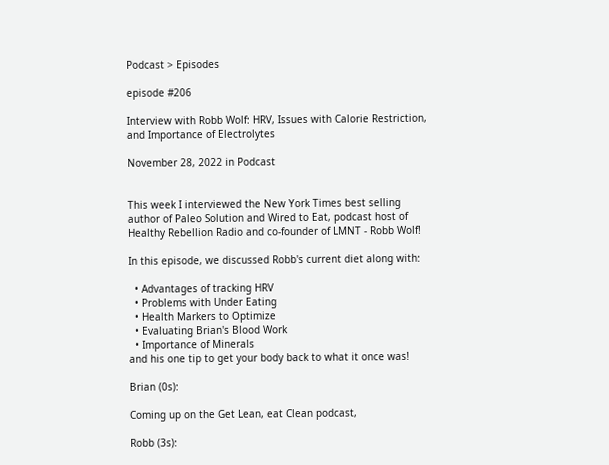Podcast > Episodes

episode #206

Interview with Robb Wolf: HRV, Issues with Calorie Restriction, and Importance of Electrolytes

November 28, 2022 in Podcast


This week I interviewed the New York Times best selling author of Paleo Solution and Wired to Eat, podcast host of Healthy Rebellion Radio and co-founder of LMNT - Robb Wolf!

In this episode, we discussed Robb's current diet along with:

  • Advantages of tracking HRV
  • Problems with Under Eating
  • Health Markers to Optimize
  • Evaluating Brian's Blood Work
  • Importance of Minerals
and his one tip to get your body back to what it once was!

Brian (0s):

Coming up on the Get Lean, eat Clean podcast,

Robb (3s):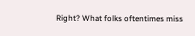Right? What folks oftentimes miss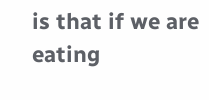is that if we are eating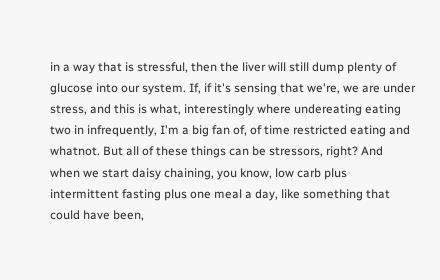in a way that is stressful, then the liver will still dump plenty of glucose into our system. If, if it's sensing that we're, we are under stress, and this is what, interestingly where undereating eating two in infrequently, I'm a big fan of, of time restricted eating and whatnot. But all of these things can be stressors, right? And when we start daisy chaining, you know, low carb plus intermittent fasting plus one meal a day, like something that could have been,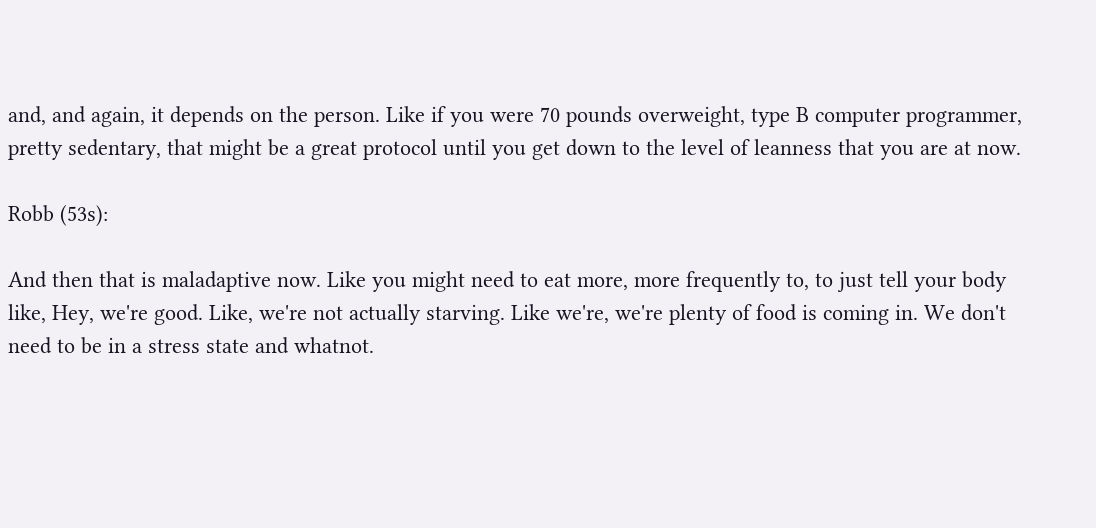and, and again, it depends on the person. Like if you were 70 pounds overweight, type B computer programmer, pretty sedentary, that might be a great protocol until you get down to the level of leanness that you are at now.

Robb (53s):

And then that is maladaptive now. Like you might need to eat more, more frequently to, to just tell your body like, Hey, we're good. Like, we're not actually starving. Like we're, we're plenty of food is coming in. We don't need to be in a stress state and whatnot.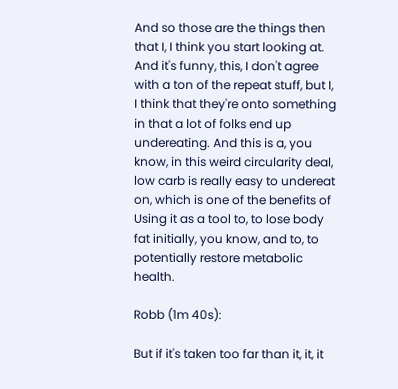And so those are the things then that I, I think you start looking at. And it's funny, this, I don't agree with a ton of the repeat stuff, but I, I think that they're onto something in that a lot of folks end up undereating. And this is a, you know, in this weird circularity deal, low carb is really easy to undereat on, which is one of the benefits of Using it as a tool to, to lose body fat initially, you know, and to, to potentially restore metabolic health.

Robb (1m 40s):

But if it's taken too far than it, it, it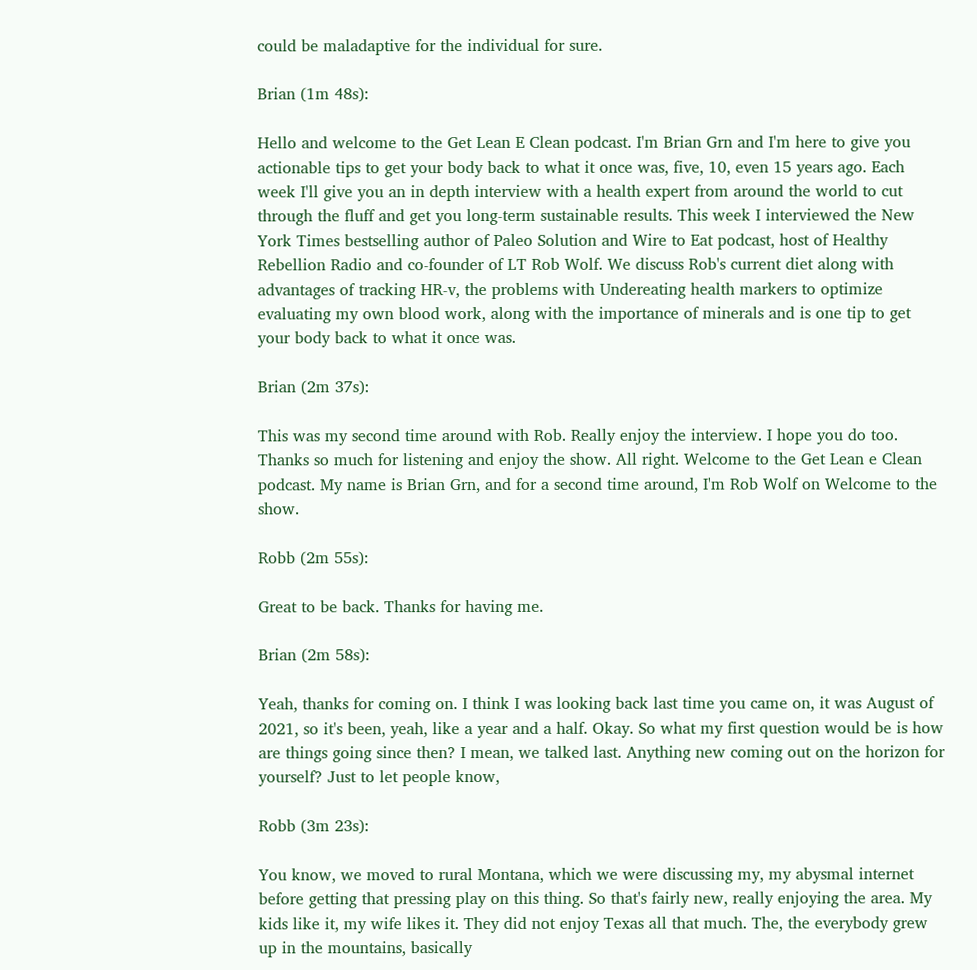could be maladaptive for the individual for sure.

Brian (1m 48s):

Hello and welcome to the Get Lean E Clean podcast. I'm Brian Grn and I'm here to give you actionable tips to get your body back to what it once was, five, 10, even 15 years ago. Each week I'll give you an in depth interview with a health expert from around the world to cut through the fluff and get you long-term sustainable results. This week I interviewed the New York Times bestselling author of Paleo Solution and Wire to Eat podcast, host of Healthy Rebellion Radio and co-founder of LT Rob Wolf. We discuss Rob's current diet along with advantages of tracking HR-v, the problems with Undereating health markers to optimize evaluating my own blood work, along with the importance of minerals and is one tip to get your body back to what it once was.

Brian (2m 37s):

This was my second time around with Rob. Really enjoy the interview. I hope you do too. Thanks so much for listening and enjoy the show. All right. Welcome to the Get Lean e Clean podcast. My name is Brian Grn, and for a second time around, I'm Rob Wolf on Welcome to the show.

Robb (2m 55s):

Great to be back. Thanks for having me.

Brian (2m 58s):

Yeah, thanks for coming on. I think I was looking back last time you came on, it was August of 2021, so it's been, yeah, like a year and a half. Okay. So what my first question would be is how are things going since then? I mean, we talked last. Anything new coming out on the horizon for yourself? Just to let people know,

Robb (3m 23s):

You know, we moved to rural Montana, which we were discussing my, my abysmal internet before getting that pressing play on this thing. So that's fairly new, really enjoying the area. My kids like it, my wife likes it. They did not enjoy Texas all that much. The, the everybody grew up in the mountains, basically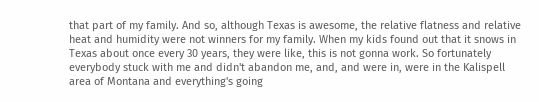that part of my family. And so, although Texas is awesome, the relative flatness and relative heat and humidity were not winners for my family. When my kids found out that it snows in Texas about once every 30 years, they were like, this is not gonna work. So fortunately everybody stuck with me and didn't abandon me, and, and were in, were in the Kalispell area of Montana and everything's going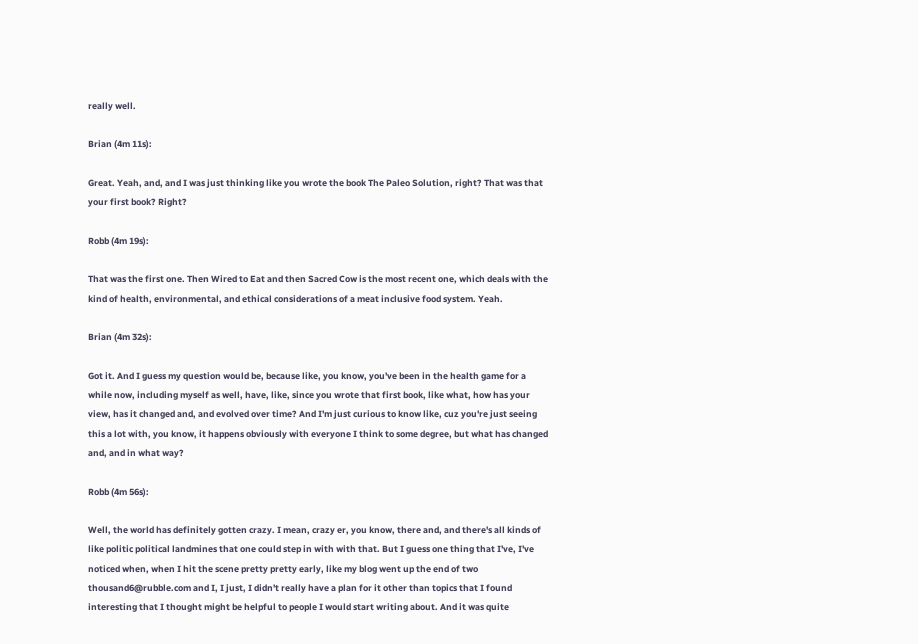really well.

Brian (4m 11s):

Great. Yeah, and, and I was just thinking like you wrote the book The Paleo Solution, right? That was that your first book? Right?

Robb (4m 19s):

That was the first one. Then Wired to Eat and then Sacred Cow is the most recent one, which deals with the kind of health, environmental, and ethical considerations of a meat inclusive food system. Yeah.

Brian (4m 32s):

Got it. And I guess my question would be, because like, you know, you've been in the health game for a while now, including myself as well, have, like, since you wrote that first book, like what, how has your view, has it changed and, and evolved over time? And I'm just curious to know like, cuz you're just seeing this a lot with, you know, it happens obviously with everyone I think to some degree, but what has changed and, and in what way?

Robb (4m 56s):

Well, the world has definitely gotten crazy. I mean, crazy er, you know, there and, and there's all kinds of like politic political landmines that one could step in with with that. But I guess one thing that I've, I've noticed when, when I hit the scene pretty pretty early, like my blog went up the end of two thousand6@rubble.com and I, I just, I didn't really have a plan for it other than topics that I found interesting that I thought might be helpful to people I would start writing about. And it was quite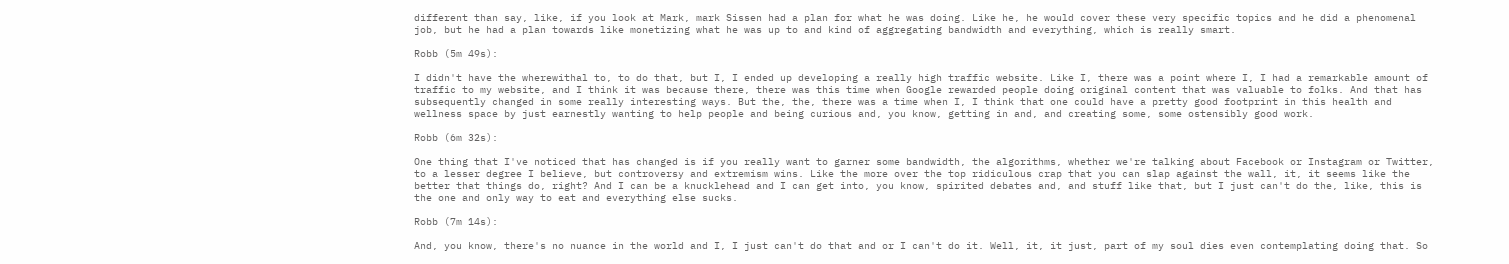different than say, like, if you look at Mark, mark Sissen had a plan for what he was doing. Like he, he would cover these very specific topics and he did a phenomenal job, but he had a plan towards like monetizing what he was up to and kind of aggregating bandwidth and everything, which is really smart.

Robb (5m 49s):

I didn't have the wherewithal to, to do that, but I, I ended up developing a really high traffic website. Like I, there was a point where I, I had a remarkable amount of traffic to my website, and I think it was because there, there was this time when Google rewarded people doing original content that was valuable to folks. And that has subsequently changed in some really interesting ways. But the, the, there was a time when I, I think that one could have a pretty good footprint in this health and wellness space by just earnestly wanting to help people and being curious and, you know, getting in and, and creating some, some ostensibly good work.

Robb (6m 32s):

One thing that I've noticed that has changed is if you really want to garner some bandwidth, the algorithms, whether we're talking about Facebook or Instagram or Twitter, to a lesser degree I believe, but controversy and extremism wins. Like the more over the top ridiculous crap that you can slap against the wall, it, it seems like the better that things do, right? And I can be a knucklehead and I can get into, you know, spirited debates and, and stuff like that, but I just can't do the, like, this is the one and only way to eat and everything else sucks.

Robb (7m 14s):

And, you know, there's no nuance in the world and I, I just can't do that and or I can't do it. Well, it, it just, part of my soul dies even contemplating doing that. So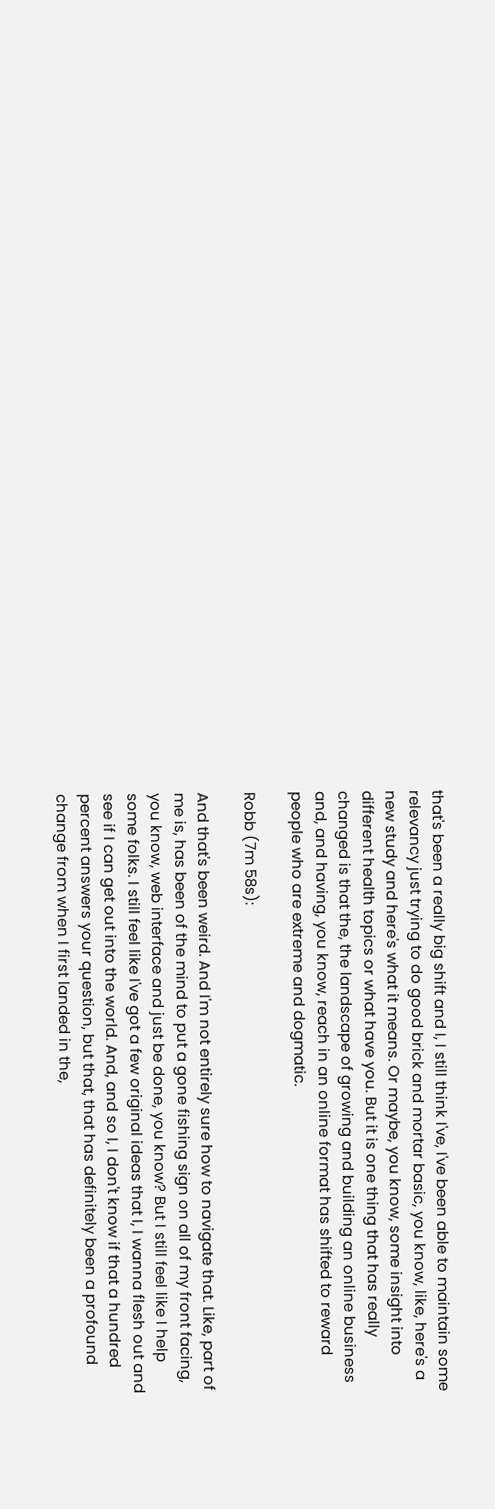that's been a really big shift and I, I still think I've, I've been able to maintain some relevancy just trying to do good brick and mortar basic, you know, like, here's a new study and here's what it means. Or maybe, you know, some insight into different health topics or what have you. But it is one thing that has really changed is that the, the landscape of growing and building an online business and, and having, you know, reach in an online format has shifted to reward people who are extreme and dogmatic.

Robb (7m 58s):

And that's been weird. And I'm not entirely sure how to navigate that. Like, part of me is, has been of the mind to put a gone fishing sign on all of my front facing, you know, web interface and just be done, you know? But I still feel like I help some folks. I still feel like I've got a few original ideas that I, I wanna flesh out and see if I can get out into the world. And, and so I, I don't know if that a hundred percent answers your question, but that, that has definitely been a profound change from when I first landed in the,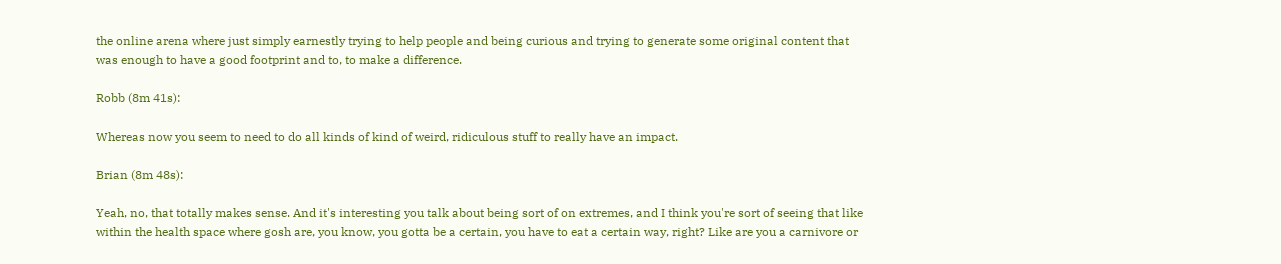the online arena where just simply earnestly trying to help people and being curious and trying to generate some original content that was enough to have a good footprint and to, to make a difference.

Robb (8m 41s):

Whereas now you seem to need to do all kinds of kind of weird, ridiculous stuff to really have an impact.

Brian (8m 48s):

Yeah, no, that totally makes sense. And it's interesting you talk about being sort of on extremes, and I think you're sort of seeing that like within the health space where gosh are, you know, you gotta be a certain, you have to eat a certain way, right? Like are you a carnivore or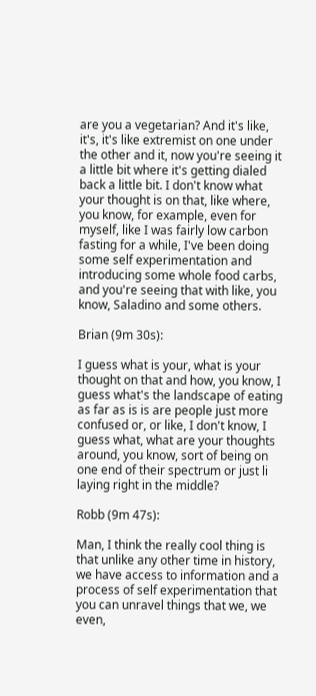are you a vegetarian? And it's like, it's, it's like extremist on one under the other and it, now you're seeing it a little bit where it's getting dialed back a little bit. I don't know what your thought is on that, like where, you know, for example, even for myself, like I was fairly low carbon fasting for a while, I've been doing some self experimentation and introducing some whole food carbs, and you're seeing that with like, you know, Saladino and some others.

Brian (9m 30s):

I guess what is your, what is your thought on that and how, you know, I guess what's the landscape of eating as far as is is are people just more confused or, or like, I don't know, I guess what, what are your thoughts around, you know, sort of being on one end of their spectrum or just li laying right in the middle?

Robb (9m 47s):

Man, I think the really cool thing is that unlike any other time in history, we have access to information and a process of self experimentation that you can unravel things that we, we even,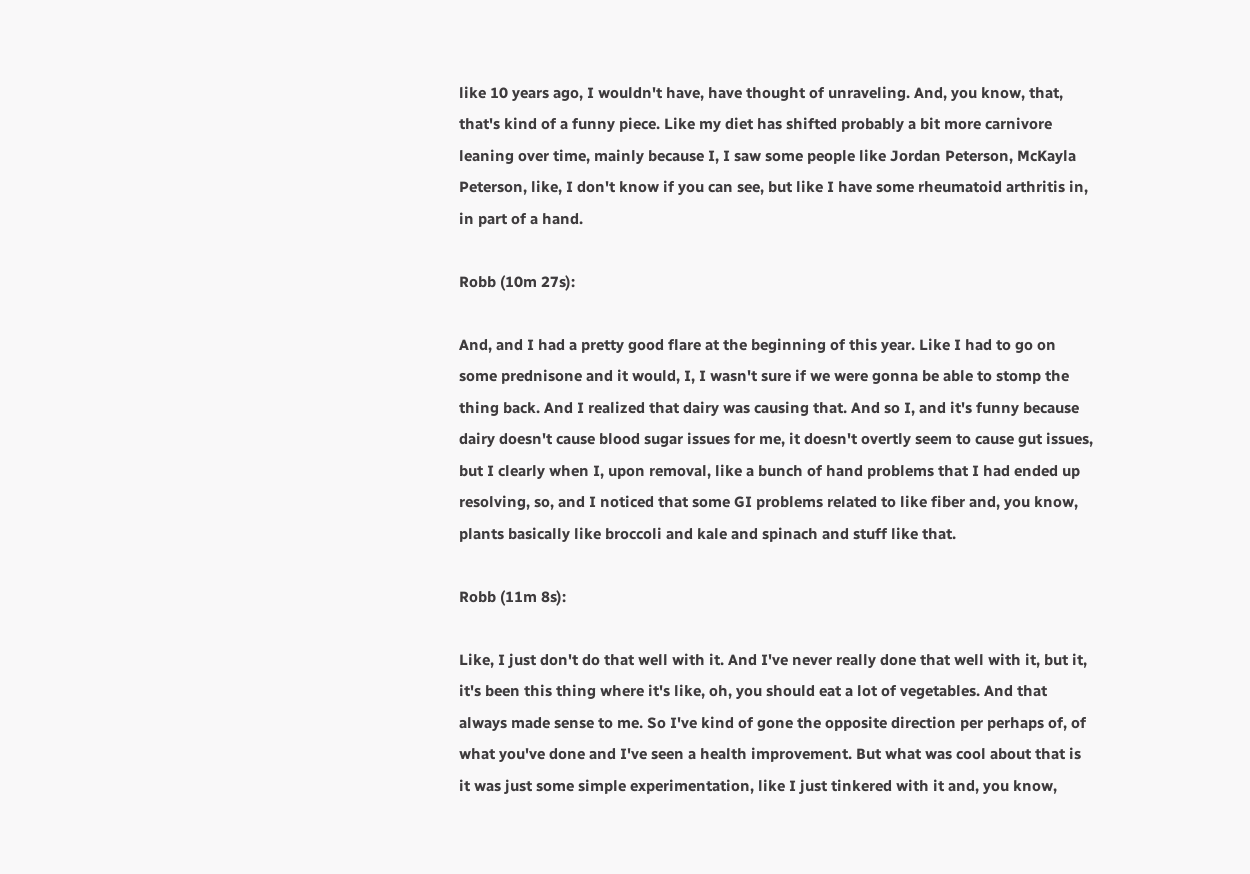like 10 years ago, I wouldn't have, have thought of unraveling. And, you know, that, that's kind of a funny piece. Like my diet has shifted probably a bit more carnivore leaning over time, mainly because I, I saw some people like Jordan Peterson, McKayla Peterson, like, I don't know if you can see, but like I have some rheumatoid arthritis in, in part of a hand.

Robb (10m 27s):

And, and I had a pretty good flare at the beginning of this year. Like I had to go on some prednisone and it would, I, I wasn't sure if we were gonna be able to stomp the thing back. And I realized that dairy was causing that. And so I, and it's funny because dairy doesn't cause blood sugar issues for me, it doesn't overtly seem to cause gut issues, but I clearly when I, upon removal, like a bunch of hand problems that I had ended up resolving, so, and I noticed that some GI problems related to like fiber and, you know, plants basically like broccoli and kale and spinach and stuff like that.

Robb (11m 8s):

Like, I just don't do that well with it. And I've never really done that well with it, but it, it's been this thing where it's like, oh, you should eat a lot of vegetables. And that always made sense to me. So I've kind of gone the opposite direction per perhaps of, of what you've done and I've seen a health improvement. But what was cool about that is it was just some simple experimentation, like I just tinkered with it and, you know,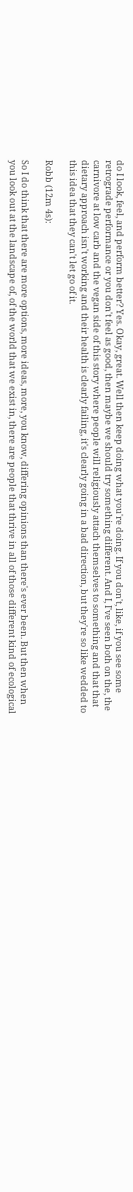do I look, feel, and perform better? Yes. Okay, great. Well then keep doing what you're doing. If you don't, like, if you see some retrograde performance or you don't feel as good, then maybe we should try something different. And I, I've seen both on the, the carnivore at low carb and the vegan side of this story where people will religiously attach themselves to something and that that dietary approach isn't working and their health is clearly failing, it's clearly going in a bad direction, but they're so like wedded to this idea that they can't let go of it.

Robb (12m 4s):

So I do think that there are more options, more ideas, more, you know, differing opinions than there's ever been. But then when you look out at the landscape of, of the world that we exist in, there are people that thrive in all of those different kind of ecological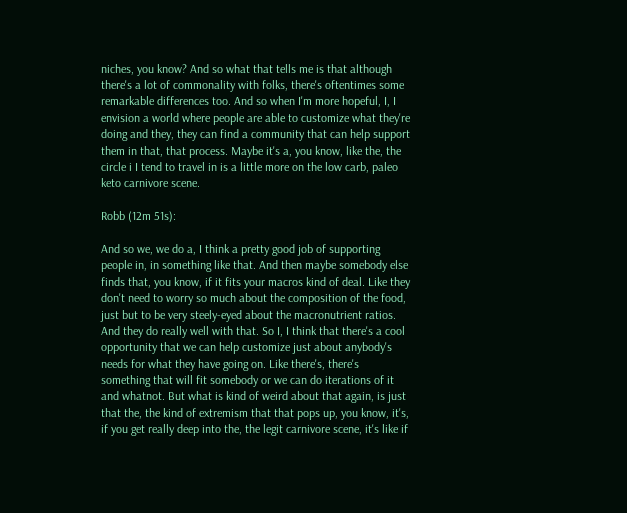niches, you know? And so what that tells me is that although there's a lot of commonality with folks, there's oftentimes some remarkable differences too. And so when I'm more hopeful, I, I envision a world where people are able to customize what they're doing and they, they can find a community that can help support them in that, that process. Maybe it's a, you know, like the, the circle i I tend to travel in is a little more on the low carb, paleo keto carnivore scene.

Robb (12m 51s):

And so we, we do a, I think a pretty good job of supporting people in, in something like that. And then maybe somebody else finds that, you know, if it fits your macros kind of deal. Like they don't need to worry so much about the composition of the food, just but to be very steely-eyed about the macronutrient ratios. And they do really well with that. So I, I think that there's a cool opportunity that we can help customize just about anybody's needs for what they have going on. Like there's, there's something that will fit somebody or we can do iterations of it and whatnot. But what is kind of weird about that again, is just that the, the kind of extremism that that pops up, you know, it's, if you get really deep into the, the legit carnivore scene, it's like if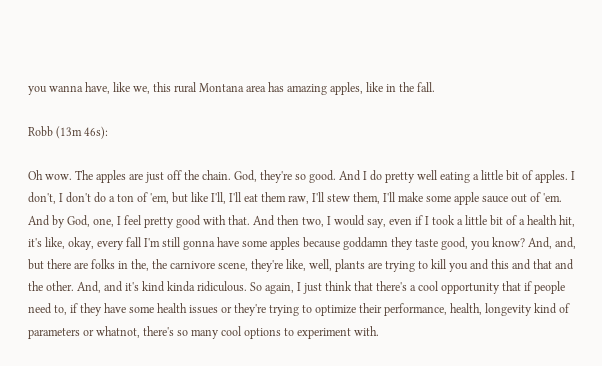you wanna have, like we, this rural Montana area has amazing apples, like in the fall.

Robb (13m 46s):

Oh wow. The apples are just off the chain. God, they're so good. And I do pretty well eating a little bit of apples. I don't, I don't do a ton of 'em, but like I'll, I'll eat them raw, I'll stew them, I'll make some apple sauce out of 'em. And by God, one, I feel pretty good with that. And then two, I would say, even if I took a little bit of a health hit, it's like, okay, every fall I'm still gonna have some apples because goddamn they taste good, you know? And, and, but there are folks in the, the carnivore scene, they're like, well, plants are trying to kill you and this and that and the other. And, and it's kind kinda ridiculous. So again, I just think that there's a cool opportunity that if people need to, if they have some health issues or they're trying to optimize their performance, health, longevity kind of parameters or whatnot, there's so many cool options to experiment with.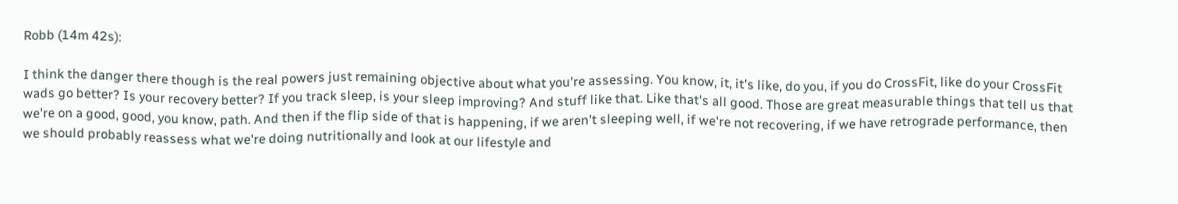Robb (14m 42s):

I think the danger there though is the real powers just remaining objective about what you're assessing. You know, it, it's like, do you, if you do CrossFit, like do your CrossFit wads go better? Is your recovery better? If you track sleep, is your sleep improving? And stuff like that. Like that's all good. Those are great measurable things that tell us that we're on a good, good, you know, path. And then if the flip side of that is happening, if we aren't sleeping well, if we're not recovering, if we have retrograde performance, then we should probably reassess what we're doing nutritionally and look at our lifestyle and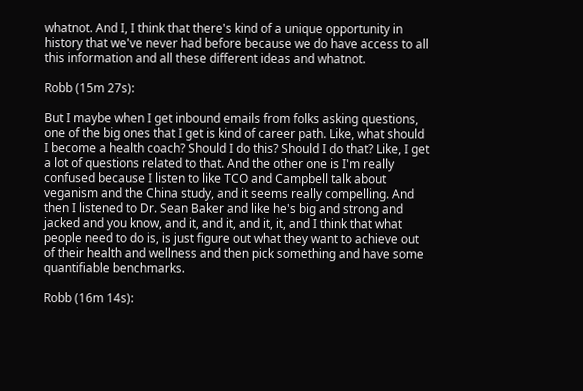whatnot. And I, I think that there's kind of a unique opportunity in history that we've never had before because we do have access to all this information and all these different ideas and whatnot.

Robb (15m 27s):

But I maybe when I get inbound emails from folks asking questions, one of the big ones that I get is kind of career path. Like, what should I become a health coach? Should I do this? Should I do that? Like, I get a lot of questions related to that. And the other one is I'm really confused because I listen to like TCO and Campbell talk about veganism and the China study, and it seems really compelling. And then I listened to Dr. Sean Baker and like he's big and strong and jacked and you know, and it, and it, and it, it, and I think that what people need to do is, is just figure out what they want to achieve out of their health and wellness and then pick something and have some quantifiable benchmarks.

Robb (16m 14s):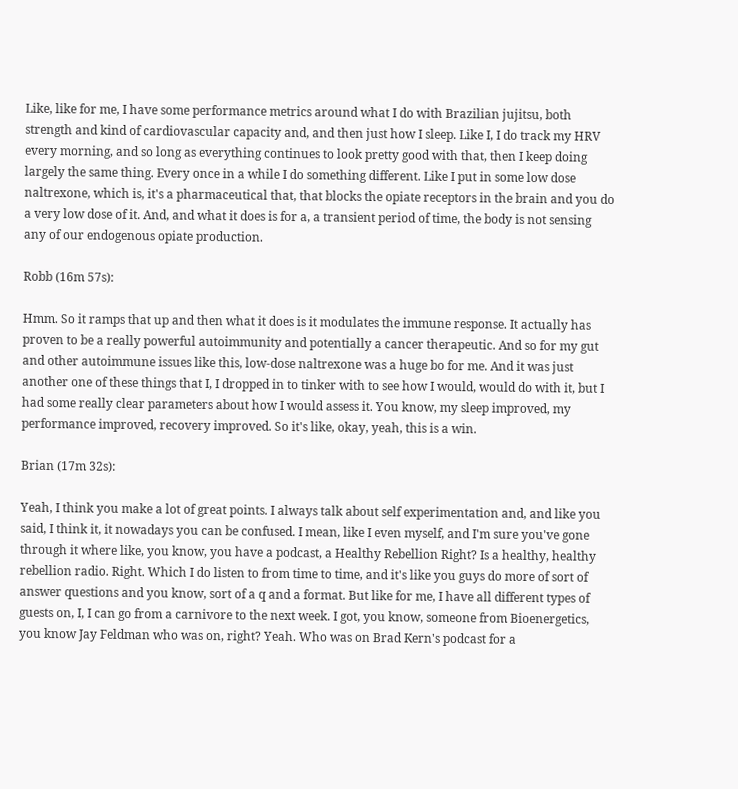Like, like for me, I have some performance metrics around what I do with Brazilian jujitsu, both strength and kind of cardiovascular capacity and, and then just how I sleep. Like I, I do track my HRV every morning, and so long as everything continues to look pretty good with that, then I keep doing largely the same thing. Every once in a while I do something different. Like I put in some low dose naltrexone, which is, it's a pharmaceutical that, that blocks the opiate receptors in the brain and you do a very low dose of it. And, and what it does is for a, a transient period of time, the body is not sensing any of our endogenous opiate production.

Robb (16m 57s):

Hmm. So it ramps that up and then what it does is it modulates the immune response. It actually has proven to be a really powerful autoimmunity and potentially a cancer therapeutic. And so for my gut and other autoimmune issues like this, low-dose naltrexone was a huge bo for me. And it was just another one of these things that I, I dropped in to tinker with to see how I would, would do with it, but I had some really clear parameters about how I would assess it. You know, my sleep improved, my performance improved, recovery improved. So it's like, okay, yeah, this is a win.

Brian (17m 32s):

Yeah, I think you make a lot of great points. I always talk about self experimentation and, and like you said, I think it, it nowadays you can be confused. I mean, like I even myself, and I'm sure you've gone through it where like, you know, you have a podcast, a Healthy Rebellion Right? Is a healthy, healthy rebellion radio. Right. Which I do listen to from time to time, and it's like you guys do more of sort of answer questions and you know, sort of a q and a format. But like for me, I have all different types of guests on, I, I can go from a carnivore to the next week. I got, you know, someone from Bioenergetics, you know Jay Feldman who was on, right? Yeah. Who was on Brad Kern's podcast for a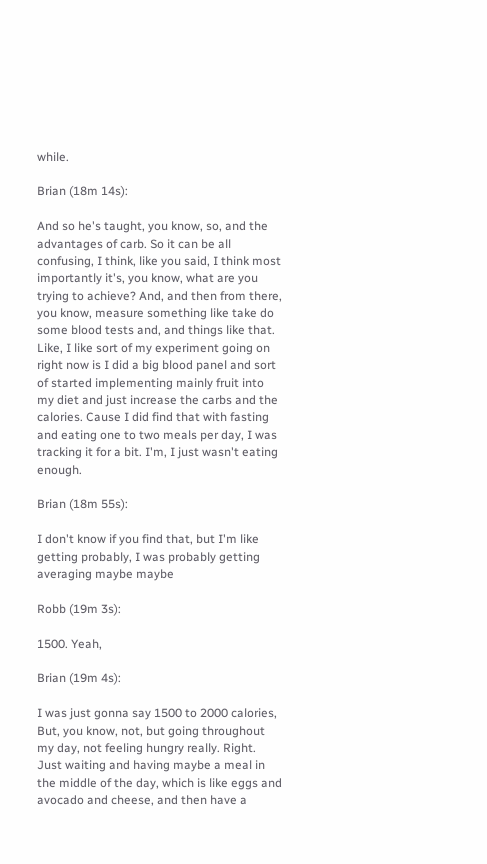while.

Brian (18m 14s):

And so he's taught, you know, so, and the advantages of carb. So it can be all confusing, I think, like you said, I think most importantly it's, you know, what are you trying to achieve? And, and then from there, you know, measure something like take do some blood tests and, and things like that. Like, I like sort of my experiment going on right now is I did a big blood panel and sort of started implementing mainly fruit into my diet and just increase the carbs and the calories. Cause I did find that with fasting and eating one to two meals per day, I was tracking it for a bit. I'm, I just wasn't eating enough.

Brian (18m 55s):

I don't know if you find that, but I'm like getting probably, I was probably getting averaging maybe maybe

Robb (19m 3s):

1500. Yeah,

Brian (19m 4s):

I was just gonna say 1500 to 2000 calories, But, you know, not, but going throughout my day, not feeling hungry really. Right. Just waiting and having maybe a meal in the middle of the day, which is like eggs and avocado and cheese, and then have a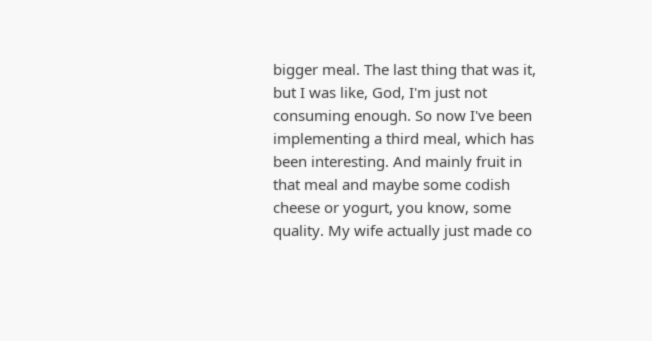bigger meal. The last thing that was it, but I was like, God, I'm just not consuming enough. So now I've been implementing a third meal, which has been interesting. And mainly fruit in that meal and maybe some codish cheese or yogurt, you know, some quality. My wife actually just made co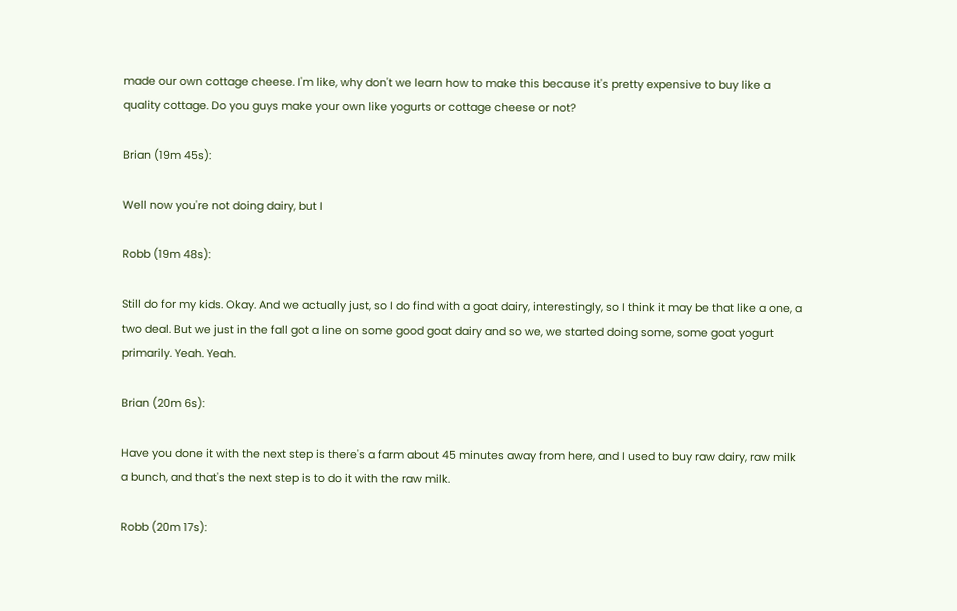made our own cottage cheese. I'm like, why don't we learn how to make this because it's pretty expensive to buy like a quality cottage. Do you guys make your own like yogurts or cottage cheese or not?

Brian (19m 45s):

Well now you're not doing dairy, but I

Robb (19m 48s):

Still do for my kids. Okay. And we actually just, so I do find with a goat dairy, interestingly, so I think it may be that like a one, a two deal. But we just in the fall got a line on some good goat dairy and so we, we started doing some, some goat yogurt primarily. Yeah. Yeah.

Brian (20m 6s):

Have you done it with the next step is there's a farm about 45 minutes away from here, and I used to buy raw dairy, raw milk a bunch, and that's the next step is to do it with the raw milk.

Robb (20m 17s):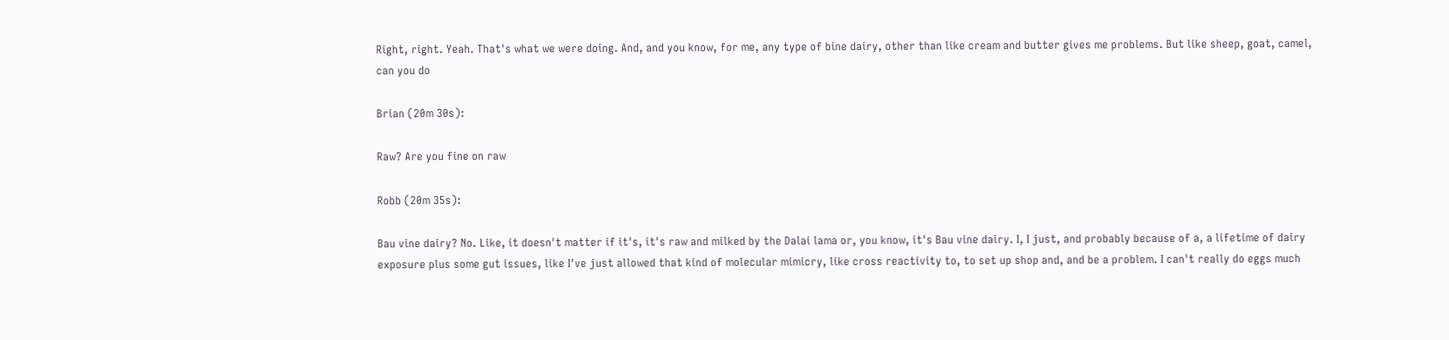Right, right. Yeah. That's what we were doing. And, and you know, for me, any type of bine dairy, other than like cream and butter gives me problems. But like sheep, goat, camel, can you do

Brian (20m 30s):

Raw? Are you fine on raw

Robb (20m 35s):

Bau vine dairy? No. Like, it doesn't matter if it's, it's raw and milked by the Dalai lama or, you know, it's Bau vine dairy. I, I just, and probably because of a, a lifetime of dairy exposure plus some gut issues, like I've just allowed that kind of molecular mimicry, like cross reactivity to, to set up shop and, and be a problem. I can't really do eggs much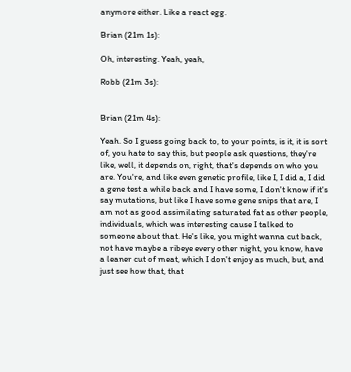anymore either. Like a react egg.

Brian (21m 1s):

Oh, interesting. Yeah, yeah,

Robb (21m 3s):


Brian (21m 4s):

Yeah. So I guess going back to, to your points, is it, it is sort of, you hate to say this, but people ask questions, they're like, well, it depends on, right, that's depends on who you are. You're, and like even genetic profile, like I, I did a, I did a gene test a while back and I have some, I don't know if it's say mutations, but like I have some gene snips that are, I am not as good assimilating saturated fat as other people, individuals, which was interesting cause I talked to someone about that. He's like, you might wanna cut back, not have maybe a ribeye every other night, you know, have a leaner cut of meat, which I don't enjoy as much, but, and just see how that, that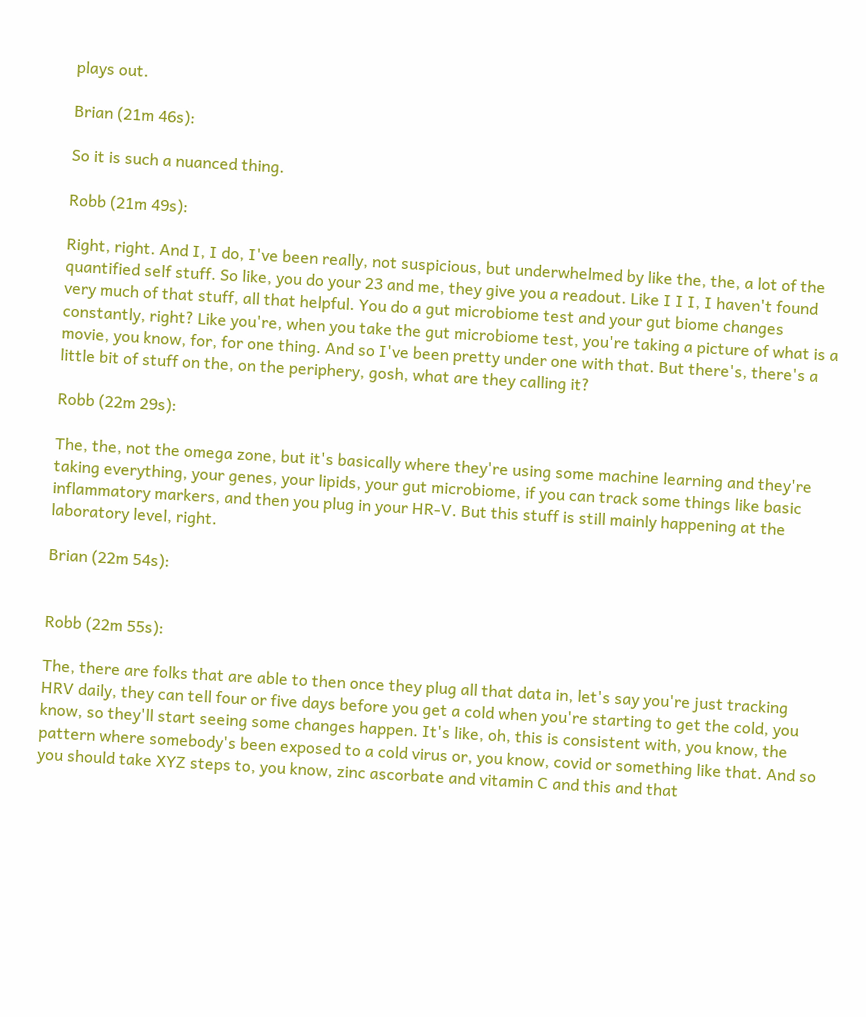plays out.

Brian (21m 46s):

So it is such a nuanced thing.

Robb (21m 49s):

Right, right. And I, I do, I've been really, not suspicious, but underwhelmed by like the, the, a lot of the quantified self stuff. So like, you do your 23 and me, they give you a readout. Like I I I, I haven't found very much of that stuff, all that helpful. You do a gut microbiome test and your gut biome changes constantly, right? Like you're, when you take the gut microbiome test, you're taking a picture of what is a movie, you know, for, for one thing. And so I've been pretty under one with that. But there's, there's a little bit of stuff on the, on the periphery, gosh, what are they calling it?

Robb (22m 29s):

The, the, not the omega zone, but it's basically where they're using some machine learning and they're taking everything, your genes, your lipids, your gut microbiome, if you can track some things like basic inflammatory markers, and then you plug in your HR-V. But this stuff is still mainly happening at the laboratory level, right.

Brian (22m 54s):


Robb (22m 55s):

The, there are folks that are able to then once they plug all that data in, let's say you're just tracking HRV daily, they can tell four or five days before you get a cold when you're starting to get the cold, you know, so they'll start seeing some changes happen. It's like, oh, this is consistent with, you know, the pattern where somebody's been exposed to a cold virus or, you know, covid or something like that. And so you should take XYZ steps to, you know, zinc ascorbate and vitamin C and this and that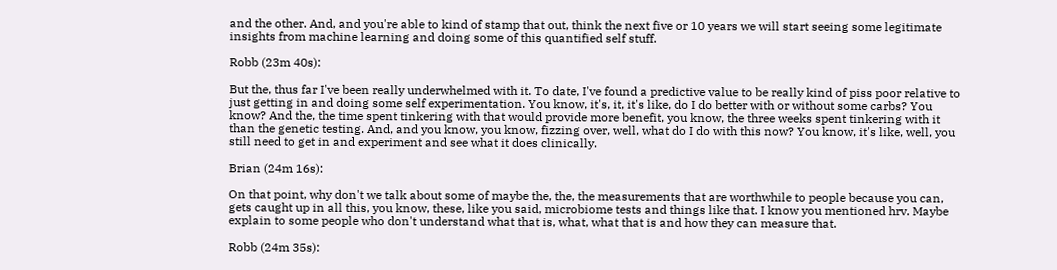and the other. And, and you're able to kind of stamp that out, think the next five or 10 years we will start seeing some legitimate insights from machine learning and doing some of this quantified self stuff.

Robb (23m 40s):

But the, thus far I've been really underwhelmed with it. To date, I've found a predictive value to be really kind of piss poor relative to just getting in and doing some self experimentation. You know, it's, it, it's like, do I do better with or without some carbs? You know? And the, the time spent tinkering with that would provide more benefit, you know, the three weeks spent tinkering with it than the genetic testing. And, and you know, you know, fizzing over, well, what do I do with this now? You know, it's like, well, you still need to get in and experiment and see what it does clinically.

Brian (24m 16s):

On that point, why don't we talk about some of maybe the, the, the measurements that are worthwhile to people because you can, gets caught up in all this, you know, these, like you said, microbiome tests and things like that. I know you mentioned hrv. Maybe explain to some people who don't understand what that is, what, what that is and how they can measure that.

Robb (24m 35s):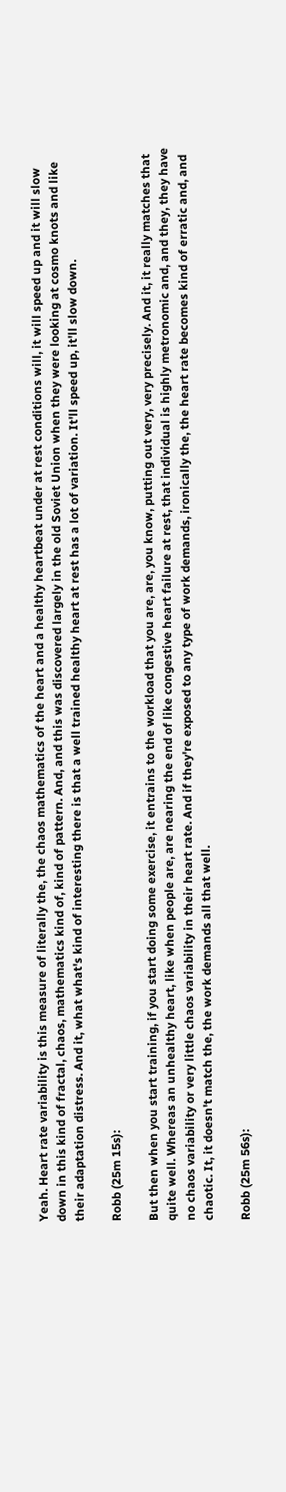Yeah. Heart rate variability is this measure of literally the, the chaos mathematics of the heart and a healthy heartbeat under at rest conditions will, it will speed up and it will slow down in this kind of fractal, chaos, mathematics kind of, kind of pattern. And, and this was discovered largely in the old Soviet Union when they were looking at cosmo knots and like their adaptation distress. And it, what what's kind of interesting there is that a well trained healthy heart at rest has a lot of variation. It'll speed up, it'll slow down.

Robb (25m 15s):

But then when you start training, if you start doing some exercise, it entrains to the workload that you are, are, you know, putting out very, very precisely. And it, it really matches that quite well. Whereas an unhealthy heart, like when people are, are nearing the end of like congestive heart failure at rest, that individual is highly metronomic and, and they, they have no chaos variability or very little chaos variability in their heart rate. And if they're exposed to any type of work demands, ironically the, the heart rate becomes kind of erratic and, and chaotic. It, it doesn't match the, the work demands all that well.

Robb (25m 56s):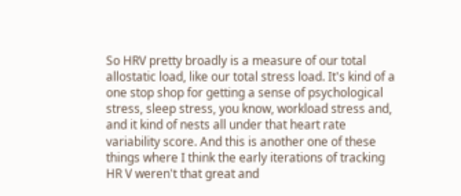So HRV pretty broadly is a measure of our total allostatic load, like our total stress load. It's kind of a one stop shop for getting a sense of psychological stress, sleep stress, you know, workload stress and, and it kind of nests all under that heart rate variability score. And this is another one of these things where I think the early iterations of tracking HR V weren't that great and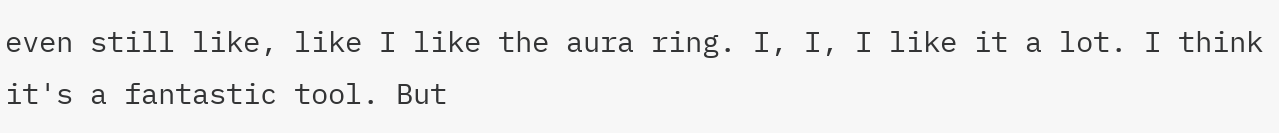even still like, like I like the aura ring. I, I, I like it a lot. I think it's a fantastic tool. But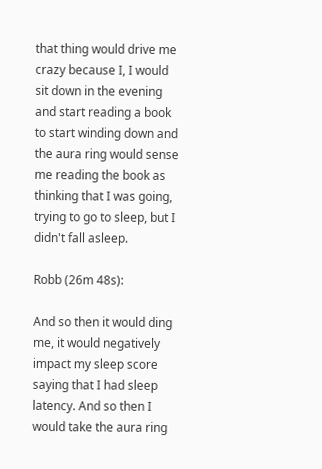that thing would drive me crazy because I, I would sit down in the evening and start reading a book to start winding down and the aura ring would sense me reading the book as thinking that I was going, trying to go to sleep, but I didn't fall asleep.

Robb (26m 48s):

And so then it would ding me, it would negatively impact my sleep score saying that I had sleep latency. And so then I would take the aura ring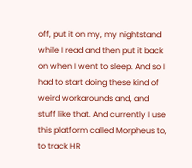off, put it on my, my nightstand while I read and then put it back on when I went to sleep. And so I had to start doing these kind of weird workarounds and, and stuff like that. And currently I use this platform called Morpheus to, to track HR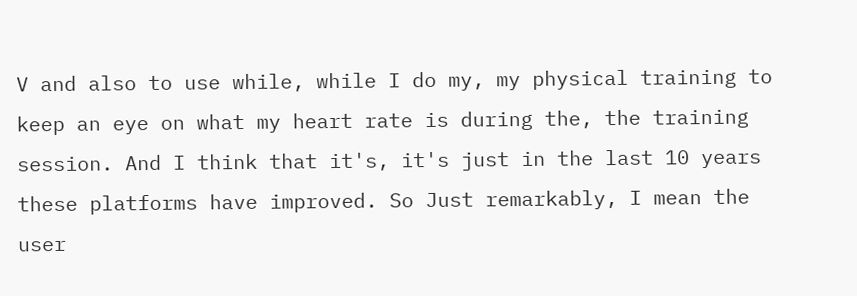V and also to use while, while I do my, my physical training to keep an eye on what my heart rate is during the, the training session. And I think that it's, it's just in the last 10 years these platforms have improved. So Just remarkably, I mean the user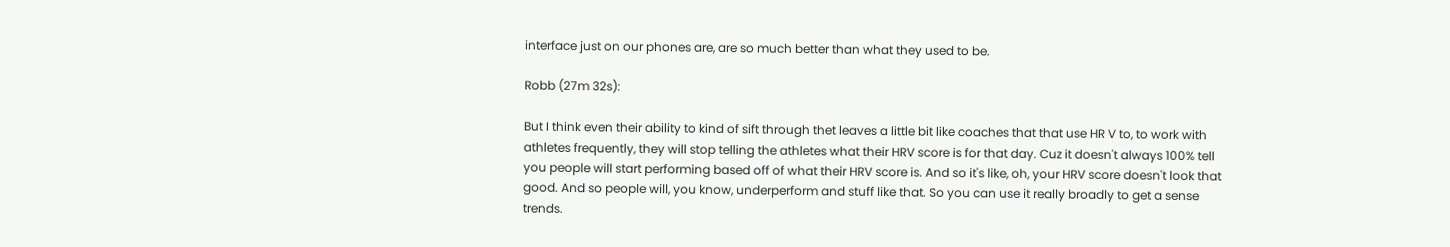interface just on our phones are, are so much better than what they used to be.

Robb (27m 32s):

But I think even their ability to kind of sift through thet leaves a little bit like coaches that that use HR V to, to work with athletes frequently, they will stop telling the athletes what their HRV score is for that day. Cuz it doesn't always 100% tell you people will start performing based off of what their HRV score is. And so it's like, oh, your HRV score doesn't look that good. And so people will, you know, underperform and stuff like that. So you can use it really broadly to get a sense trends.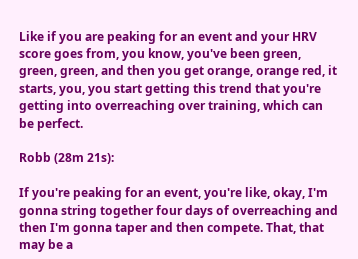Like if you are peaking for an event and your HRV score goes from, you know, you've been green, green, green, and then you get orange, orange red, it starts, you, you start getting this trend that you're getting into overreaching over training, which can be perfect.

Robb (28m 21s):

If you're peaking for an event, you're like, okay, I'm gonna string together four days of overreaching and then I'm gonna taper and then compete. That, that may be a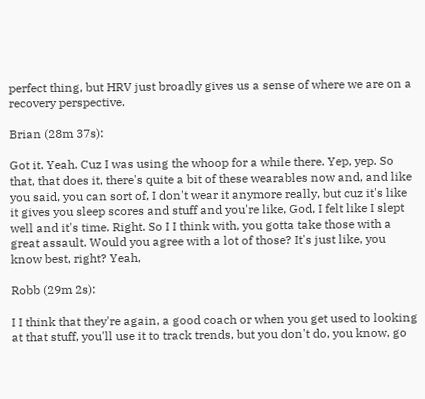perfect thing, but HRV just broadly gives us a sense of where we are on a recovery perspective.

Brian (28m 37s):

Got it. Yeah. Cuz I was using the whoop for a while there. Yep, yep. So that, that does it, there's quite a bit of these wearables now and, and like you said, you can sort of, I don't wear it anymore really, but cuz it's like it gives you sleep scores and stuff and you're like, God, I felt like I slept well and it's time. Right. So I I think with, you gotta take those with a great assault. Would you agree with a lot of those? It's just like, you know best, right? Yeah,

Robb (29m 2s):

I I think that they're again, a good coach or when you get used to looking at that stuff, you'll use it to track trends, but you don't do, you know, go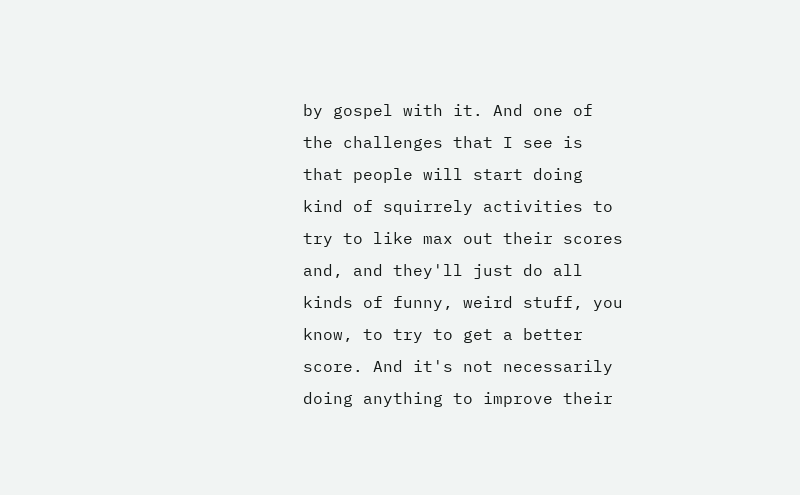by gospel with it. And one of the challenges that I see is that people will start doing kind of squirrely activities to try to like max out their scores and, and they'll just do all kinds of funny, weird stuff, you know, to try to get a better score. And it's not necessarily doing anything to improve their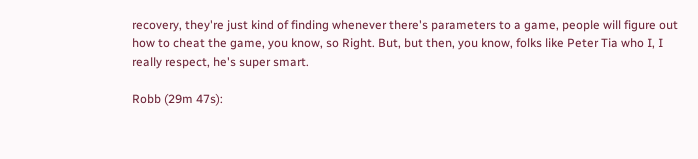recovery, they're just kind of finding whenever there's parameters to a game, people will figure out how to cheat the game, you know, so Right. But, but then, you know, folks like Peter Tia who I, I really respect, he's super smart.

Robb (29m 47s):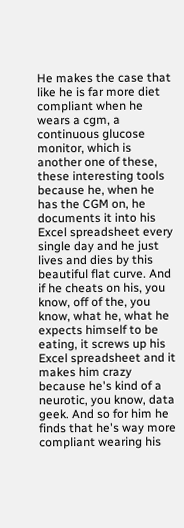He makes the case that like he is far more diet compliant when he wears a cgm, a continuous glucose monitor, which is another one of these, these interesting tools because he, when he has the CGM on, he documents it into his Excel spreadsheet every single day and he just lives and dies by this beautiful flat curve. And if he cheats on his, you know, off of the, you know, what he, what he expects himself to be eating, it screws up his Excel spreadsheet and it makes him crazy because he's kind of a neurotic, you know, data geek. And so for him he finds that he's way more compliant wearing his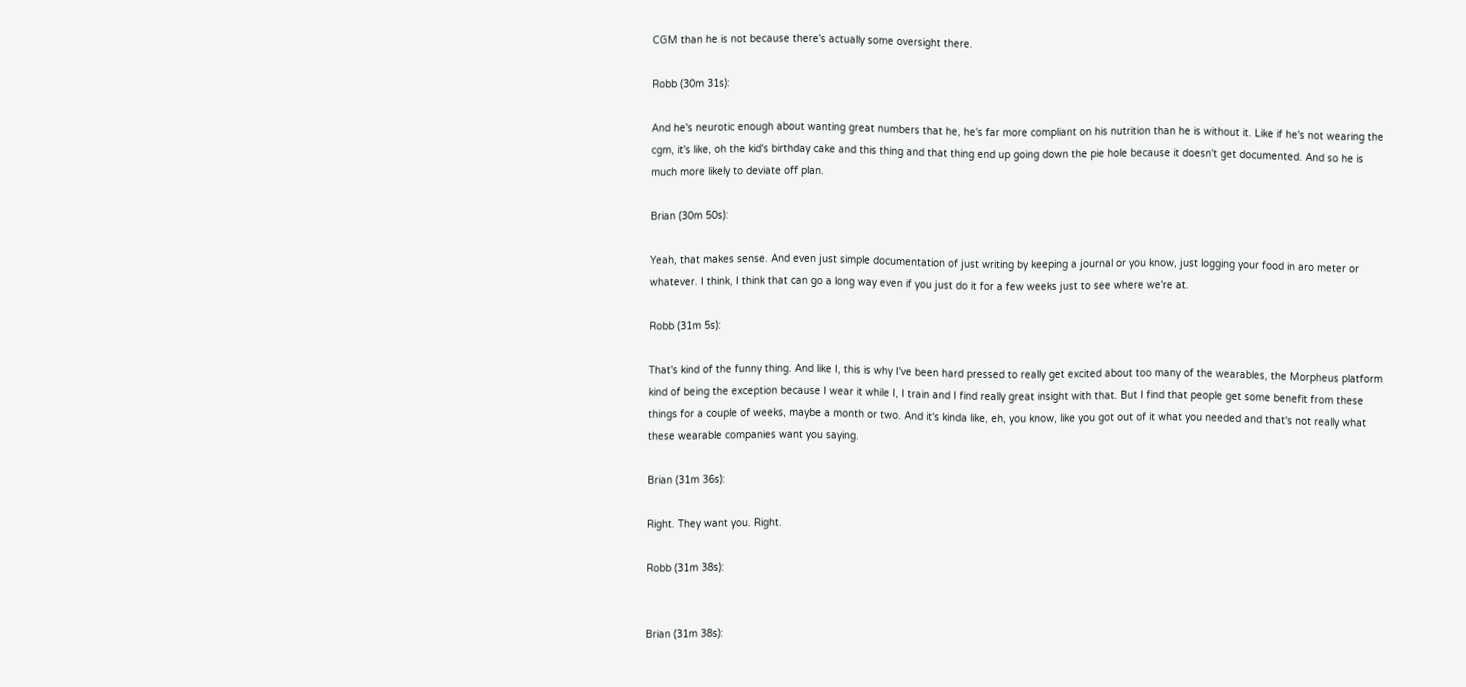CGM than he is not because there's actually some oversight there.

Robb (30m 31s):

And he's neurotic enough about wanting great numbers that he, he's far more compliant on his nutrition than he is without it. Like if he's not wearing the cgm, it's like, oh the kid's birthday cake and this thing and that thing end up going down the pie hole because it doesn't get documented. And so he is much more likely to deviate off plan.

Brian (30m 50s):

Yeah, that makes sense. And even just simple documentation of just writing by keeping a journal or you know, just logging your food in aro meter or whatever. I think, I think that can go a long way even if you just do it for a few weeks just to see where we're at.

Robb (31m 5s):

That's kind of the funny thing. And like I, this is why I've been hard pressed to really get excited about too many of the wearables, the Morpheus platform kind of being the exception because I wear it while I, I train and I find really great insight with that. But I find that people get some benefit from these things for a couple of weeks, maybe a month or two. And it's kinda like, eh, you know, like you got out of it what you needed and that's not really what these wearable companies want you saying.

Brian (31m 36s):

Right. They want you. Right.

Robb (31m 38s):


Brian (31m 38s):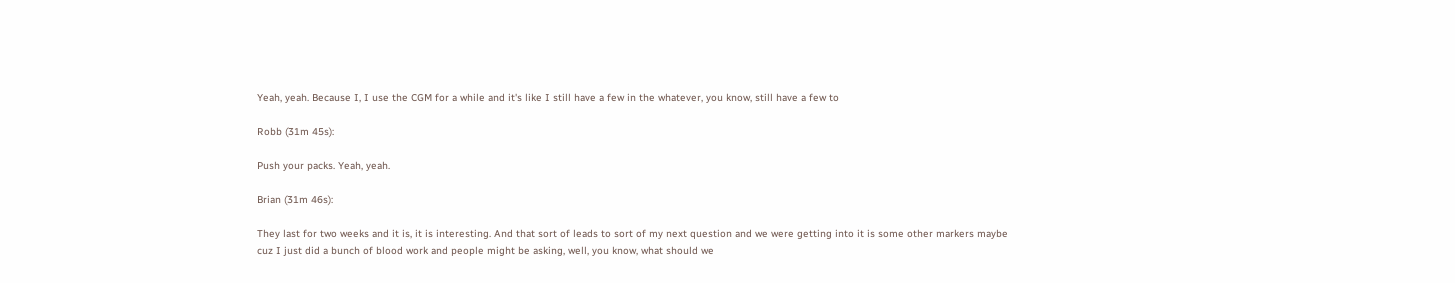Yeah, yeah. Because I, I use the CGM for a while and it's like I still have a few in the whatever, you know, still have a few to

Robb (31m 45s):

Push your packs. Yeah, yeah.

Brian (31m 46s):

They last for two weeks and it is, it is interesting. And that sort of leads to sort of my next question and we were getting into it is some other markers maybe cuz I just did a bunch of blood work and people might be asking, well, you know, what should we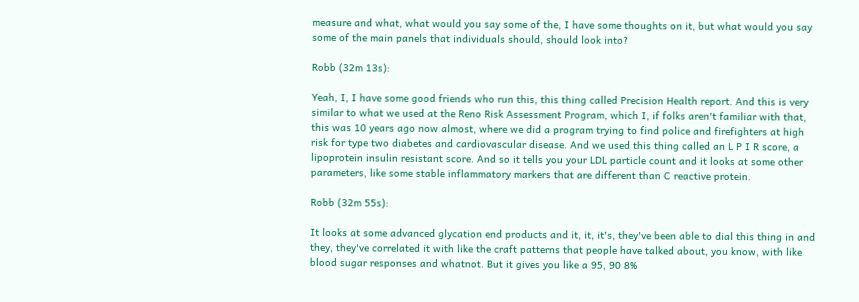measure and what, what would you say some of the, I have some thoughts on it, but what would you say some of the main panels that individuals should, should look into?

Robb (32m 13s):

Yeah, I, I have some good friends who run this, this thing called Precision Health report. And this is very similar to what we used at the Reno Risk Assessment Program, which I, if folks aren't familiar with that, this was 10 years ago now almost, where we did a program trying to find police and firefighters at high risk for type two diabetes and cardiovascular disease. And we used this thing called an L P I R score, a lipoprotein insulin resistant score. And so it tells you your LDL particle count and it looks at some other parameters, like some stable inflammatory markers that are different than C reactive protein.

Robb (32m 55s):

It looks at some advanced glycation end products and it, it, it's, they've been able to dial this thing in and they, they've correlated it with like the craft patterns that people have talked about, you know, with like blood sugar responses and whatnot. But it gives you like a 95, 90 8%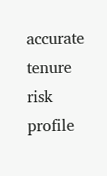accurate tenure risk profile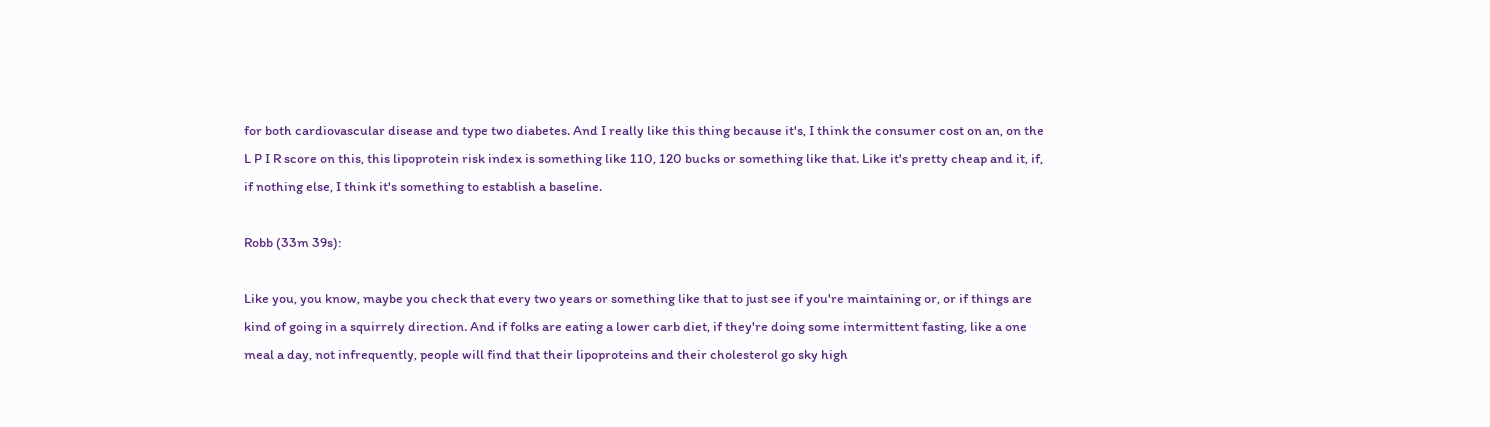for both cardiovascular disease and type two diabetes. And I really like this thing because it's, I think the consumer cost on an, on the L P I R score on this, this lipoprotein risk index is something like 110, 120 bucks or something like that. Like it's pretty cheap and it, if, if nothing else, I think it's something to establish a baseline.

Robb (33m 39s):

Like you, you know, maybe you check that every two years or something like that to just see if you're maintaining or, or if things are kind of going in a squirrely direction. And if folks are eating a lower carb diet, if they're doing some intermittent fasting, like a one meal a day, not infrequently, people will find that their lipoproteins and their cholesterol go sky high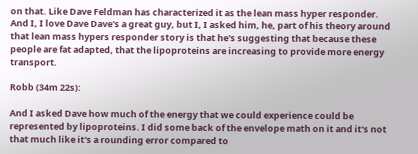on that. Like Dave Feldman has characterized it as the lean mass hyper responder. And I, I love Dave Dave's a great guy, but I, I asked him, he, part of his theory around that lean mass hypers responder story is that he's suggesting that because these people are fat adapted, that the lipoproteins are increasing to provide more energy transport.

Robb (34m 22s):

And I asked Dave how much of the energy that we could experience could be represented by lipoproteins. I did some back of the envelope math on it and it's not that much like it's a rounding error compared to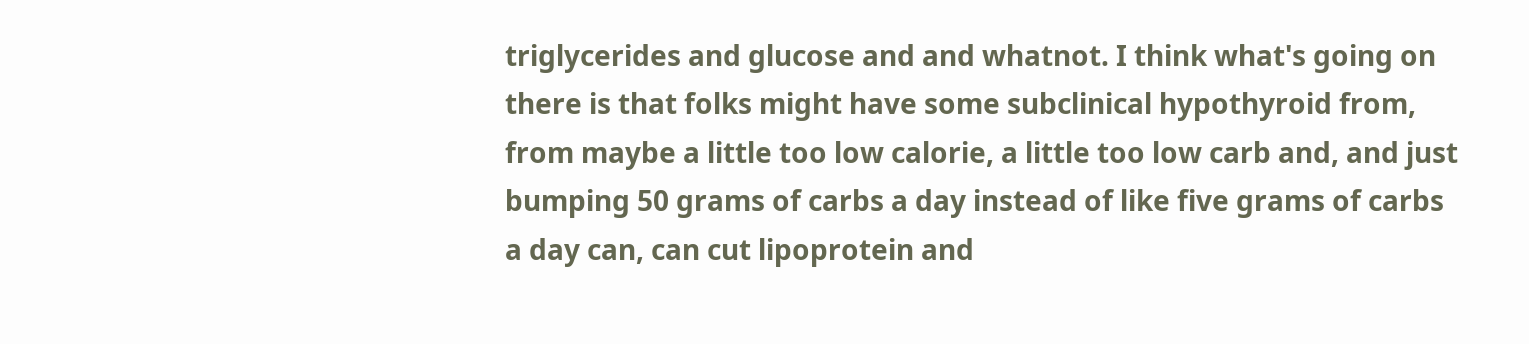triglycerides and glucose and and whatnot. I think what's going on there is that folks might have some subclinical hypothyroid from, from maybe a little too low calorie, a little too low carb and, and just bumping 50 grams of carbs a day instead of like five grams of carbs a day can, can cut lipoprotein and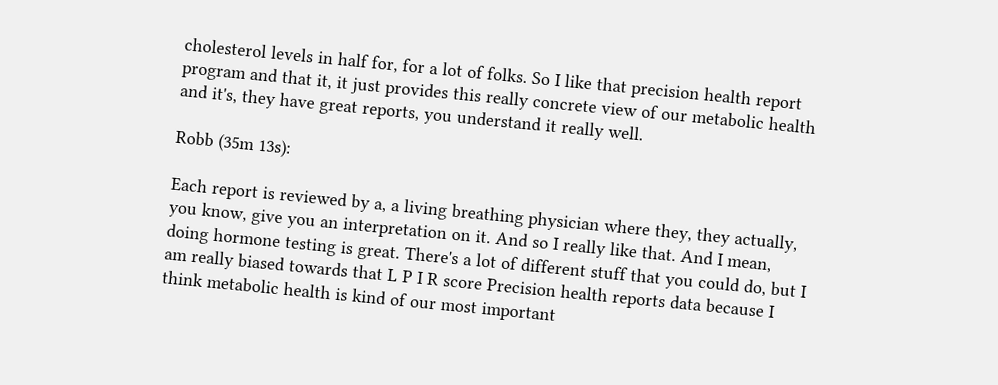cholesterol levels in half for, for a lot of folks. So I like that precision health report program and that it, it just provides this really concrete view of our metabolic health and it's, they have great reports, you understand it really well.

Robb (35m 13s):

Each report is reviewed by a, a living breathing physician where they, they actually, you know, give you an interpretation on it. And so I really like that. And I mean, doing hormone testing is great. There's a lot of different stuff that you could do, but I am really biased towards that L P I R score Precision health reports data because I think metabolic health is kind of our most important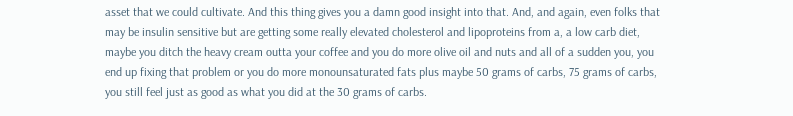asset that we could cultivate. And this thing gives you a damn good insight into that. And, and again, even folks that may be insulin sensitive but are getting some really elevated cholesterol and lipoproteins from a, a low carb diet, maybe you ditch the heavy cream outta your coffee and you do more olive oil and nuts and all of a sudden you, you end up fixing that problem or you do more monounsaturated fats plus maybe 50 grams of carbs, 75 grams of carbs, you still feel just as good as what you did at the 30 grams of carbs.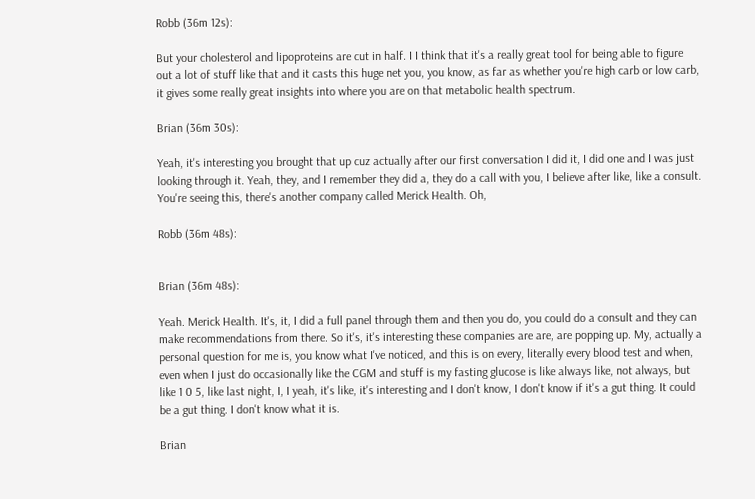Robb (36m 12s):

But your cholesterol and lipoproteins are cut in half. I I think that it's a really great tool for being able to figure out a lot of stuff like that and it casts this huge net you, you know, as far as whether you're high carb or low carb, it gives some really great insights into where you are on that metabolic health spectrum.

Brian (36m 30s):

Yeah, it's interesting you brought that up cuz actually after our first conversation I did it, I did one and I was just looking through it. Yeah, they, and I remember they did a, they do a call with you, I believe after like, like a consult. You're seeing this, there's another company called Merick Health. Oh,

Robb (36m 48s):


Brian (36m 48s):

Yeah. Merick Health. It's, it, I did a full panel through them and then you do, you could do a consult and they can make recommendations from there. So it's, it's interesting these companies are are, are popping up. My, actually a personal question for me is, you know what I've noticed, and this is on every, literally every blood test and when, even when I just do occasionally like the CGM and stuff is my fasting glucose is like always like, not always, but like 1 0 5, like last night, I, I yeah, it's like, it's interesting and I don't know, I don't know if it's a gut thing. It could be a gut thing. I don't know what it is.

Brian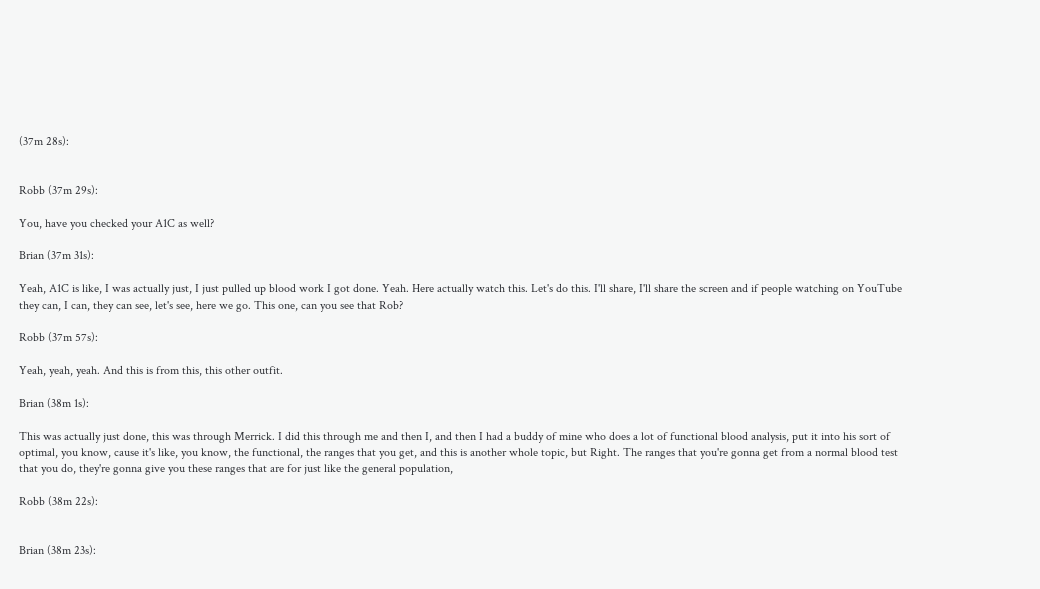(37m 28s):


Robb (37m 29s):

You, have you checked your A1C as well?

Brian (37m 31s):

Yeah, A1C is like, I was actually just, I just pulled up blood work I got done. Yeah. Here actually watch this. Let's do this. I'll share, I'll share the screen and if people watching on YouTube they can, I can, they can see, let's see, here we go. This one, can you see that Rob?

Robb (37m 57s):

Yeah, yeah, yeah. And this is from this, this other outfit.

Brian (38m 1s):

This was actually just done, this was through Merrick. I did this through me and then I, and then I had a buddy of mine who does a lot of functional blood analysis, put it into his sort of optimal, you know, cause it's like, you know, the functional, the ranges that you get, and this is another whole topic, but Right. The ranges that you're gonna get from a normal blood test that you do, they're gonna give you these ranges that are for just like the general population,

Robb (38m 22s):


Brian (38m 23s):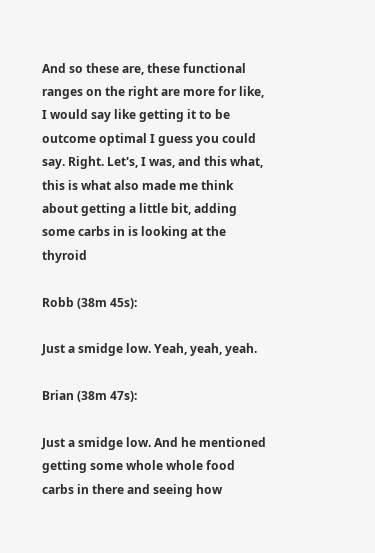And so these are, these functional ranges on the right are more for like, I would say like getting it to be outcome optimal I guess you could say. Right. Let's, I was, and this what, this is what also made me think about getting a little bit, adding some carbs in is looking at the thyroid

Robb (38m 45s):

Just a smidge low. Yeah, yeah, yeah.

Brian (38m 47s):

Just a smidge low. And he mentioned getting some whole whole food carbs in there and seeing how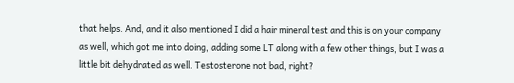that helps. And, and it also mentioned I did a hair mineral test and this is on your company as well, which got me into doing, adding some LT along with a few other things, but I was a little bit dehydrated as well. Testosterone not bad, right?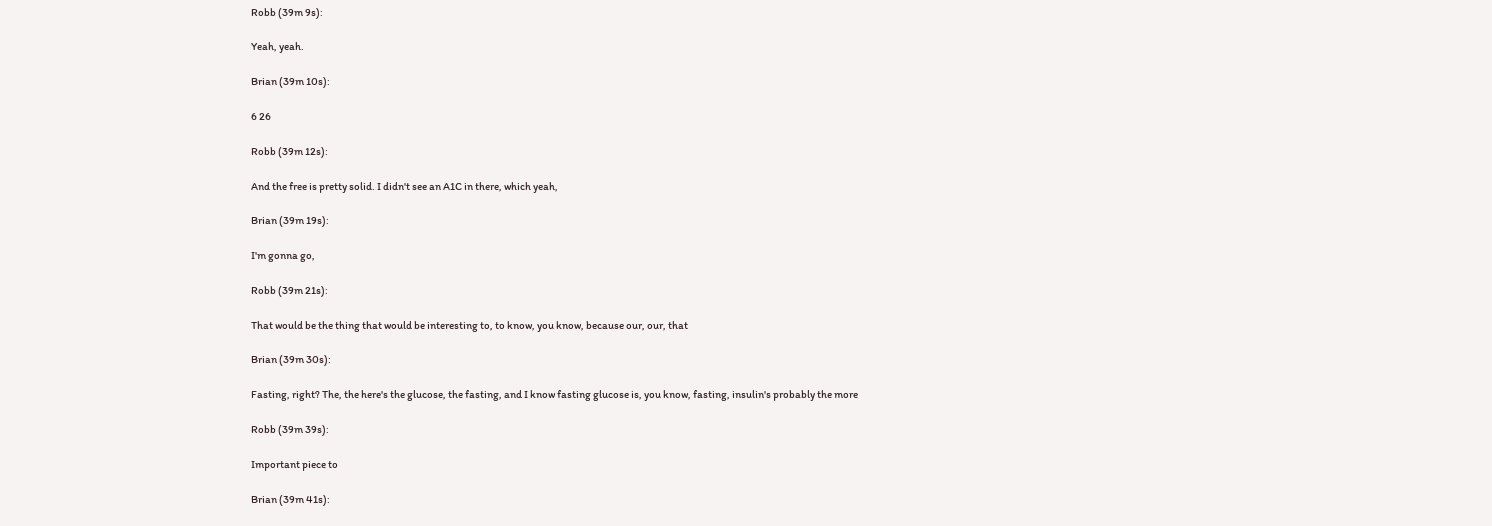Robb (39m 9s):

Yeah, yeah.

Brian (39m 10s):

6 26

Robb (39m 12s):

And the free is pretty solid. I didn't see an A1C in there, which yeah,

Brian (39m 19s):

I'm gonna go,

Robb (39m 21s):

That would be the thing that would be interesting to, to know, you know, because our, our, that

Brian (39m 30s):

Fasting, right? The, the here's the glucose, the fasting, and I know fasting glucose is, you know, fasting, insulin's probably the more

Robb (39m 39s):

Important piece to

Brian (39m 41s):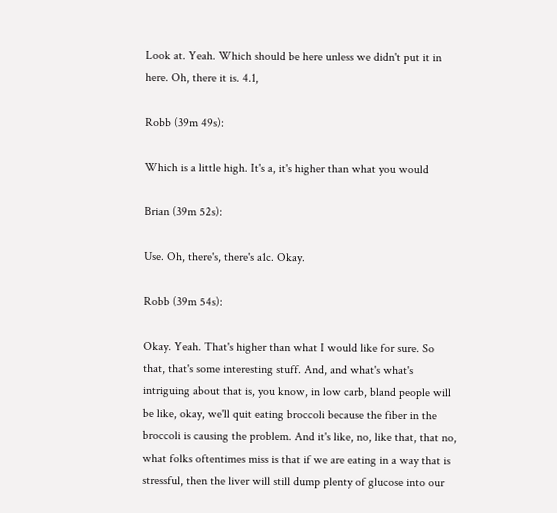Look at. Yeah. Which should be here unless we didn't put it in here. Oh, there it is. 4.1,

Robb (39m 49s):

Which is a little high. It's a, it's higher than what you would

Brian (39m 52s):

Use. Oh, there's, there's a1c. Okay.

Robb (39m 54s):

Okay. Yeah. That's higher than what I would like for sure. So that, that's some interesting stuff. And, and what's what's intriguing about that is, you know, in low carb, bland people will be like, okay, we'll quit eating broccoli because the fiber in the broccoli is causing the problem. And it's like, no, like that, that no, what folks oftentimes miss is that if we are eating in a way that is stressful, then the liver will still dump plenty of glucose into our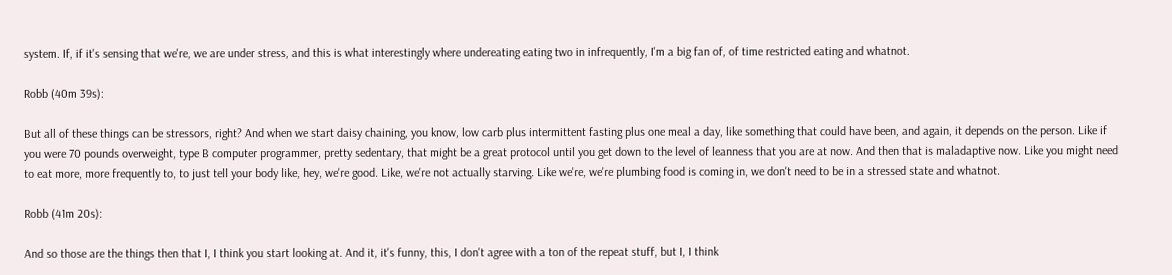system. If, if it's sensing that we're, we are under stress, and this is what interestingly where undereating eating two in infrequently, I'm a big fan of, of time restricted eating and whatnot.

Robb (40m 39s):

But all of these things can be stressors, right? And when we start daisy chaining, you know, low carb plus intermittent fasting plus one meal a day, like something that could have been, and again, it depends on the person. Like if you were 70 pounds overweight, type B computer programmer, pretty sedentary, that might be a great protocol until you get down to the level of leanness that you are at now. And then that is maladaptive now. Like you might need to eat more, more frequently to, to just tell your body like, hey, we're good. Like, we're not actually starving. Like we're, we're plumbing food is coming in, we don't need to be in a stressed state and whatnot.

Robb (41m 20s):

And so those are the things then that I, I think you start looking at. And it, it's funny, this, I don't agree with a ton of the repeat stuff, but I, I think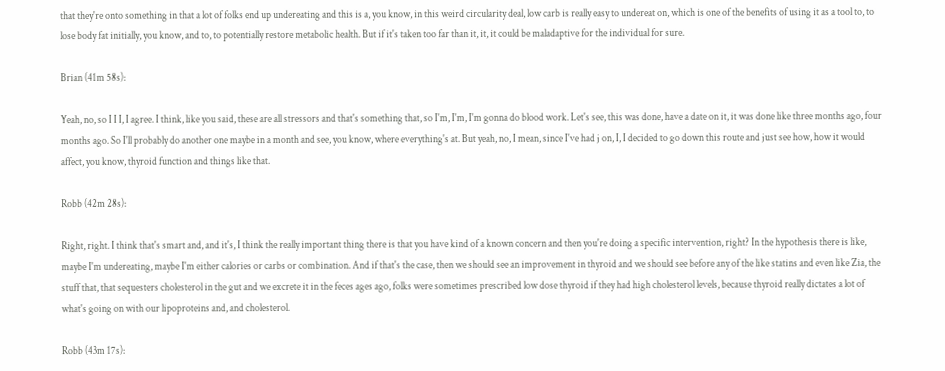that they're onto something in that a lot of folks end up undereating and this is a, you know, in this weird circularity deal, low carb is really easy to undereat on, which is one of the benefits of using it as a tool to, to lose body fat initially, you know, and to, to potentially restore metabolic health. But if it's taken too far than it, it, it could be maladaptive for the individual for sure.

Brian (41m 58s):

Yeah, no, so I I I, I agree. I think, like you said, these are all stressors and that's something that, so I'm, I'm, I'm gonna do blood work. Let's see, this was done, have a date on it, it was done like three months ago, four months ago. So I'll probably do another one maybe in a month and see, you know, where everything's at. But yeah, no, I mean, since I've had j on, I, I decided to go down this route and just see how, how it would affect, you know, thyroid function and things like that.

Robb (42m 28s):

Right, right. I think that's smart and, and it's, I think the really important thing there is that you have kind of a known concern and then you're doing a specific intervention, right? In the hypothesis there is like, maybe I'm undereating, maybe I'm either calories or carbs or combination. And if that's the case, then we should see an improvement in thyroid and we should see before any of the like statins and even like Zia, the stuff that, that sequesters cholesterol in the gut and we excrete it in the feces ages ago, folks were sometimes prescribed low dose thyroid if they had high cholesterol levels, because thyroid really dictates a lot of what's going on with our lipoproteins and, and cholesterol.

Robb (43m 17s):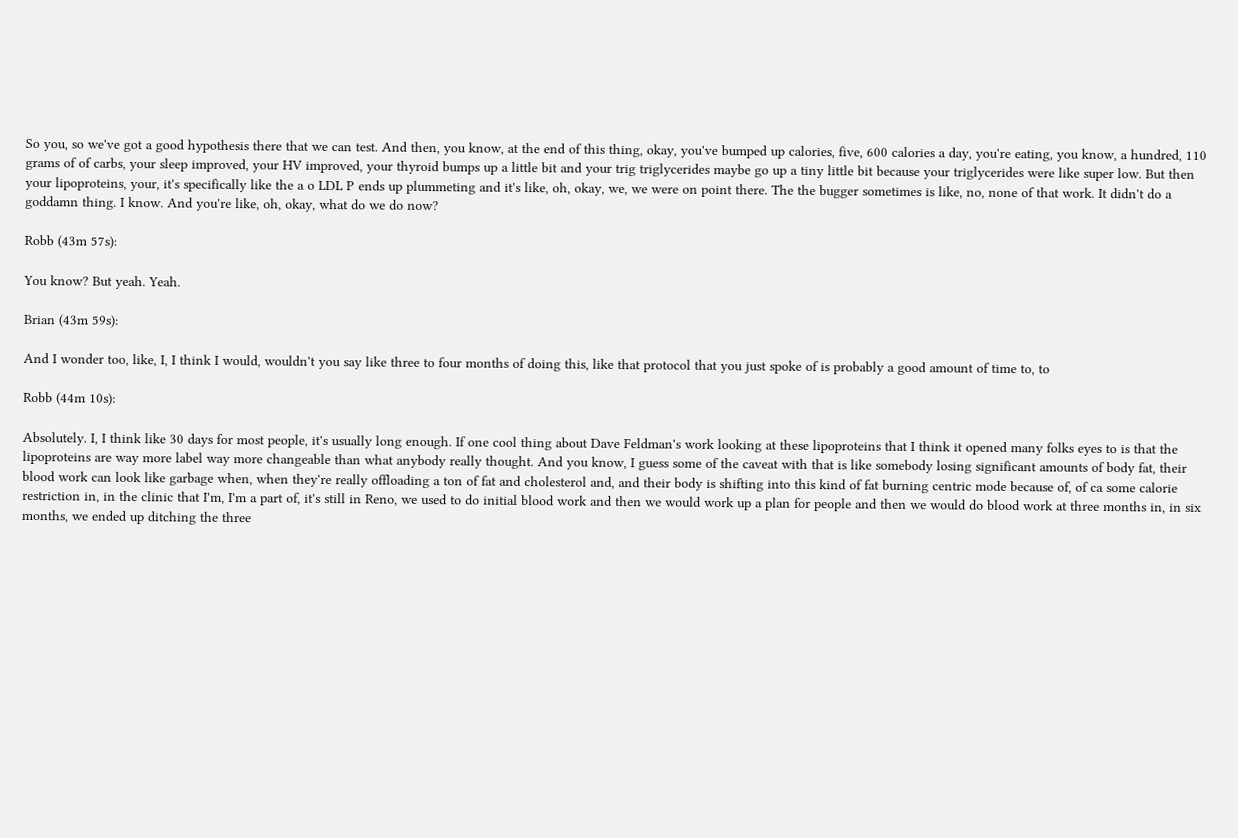So you, so we've got a good hypothesis there that we can test. And then, you know, at the end of this thing, okay, you've bumped up calories, five, 600 calories a day, you're eating, you know, a hundred, 110 grams of of carbs, your sleep improved, your HV improved, your thyroid bumps up a little bit and your trig triglycerides maybe go up a tiny little bit because your triglycerides were like super low. But then your lipoproteins, your, it's specifically like the a o LDL P ends up plummeting and it's like, oh, okay, we, we were on point there. The the bugger sometimes is like, no, none of that work. It didn't do a goddamn thing. I know. And you're like, oh, okay, what do we do now?

Robb (43m 57s):

You know? But yeah. Yeah.

Brian (43m 59s):

And I wonder too, like, I, I think I would, wouldn't you say like three to four months of doing this, like that protocol that you just spoke of is probably a good amount of time to, to

Robb (44m 10s):

Absolutely. I, I think like 30 days for most people, it's usually long enough. If one cool thing about Dave Feldman's work looking at these lipoproteins that I think it opened many folks eyes to is that the lipoproteins are way more label way more changeable than what anybody really thought. And you know, I guess some of the caveat with that is like somebody losing significant amounts of body fat, their blood work can look like garbage when, when they're really offloading a ton of fat and cholesterol and, and their body is shifting into this kind of fat burning centric mode because of, of ca some calorie restriction in, in the clinic that I'm, I'm a part of, it's still in Reno, we used to do initial blood work and then we would work up a plan for people and then we would do blood work at three months in, in six months, we ended up ditching the three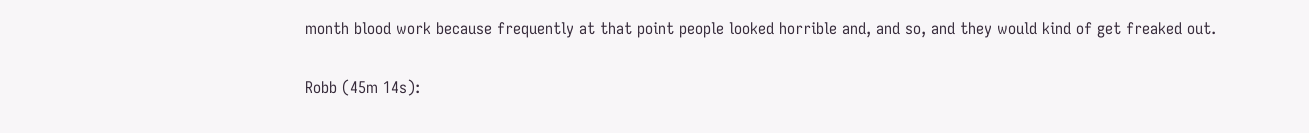month blood work because frequently at that point people looked horrible and, and so, and they would kind of get freaked out.

Robb (45m 14s):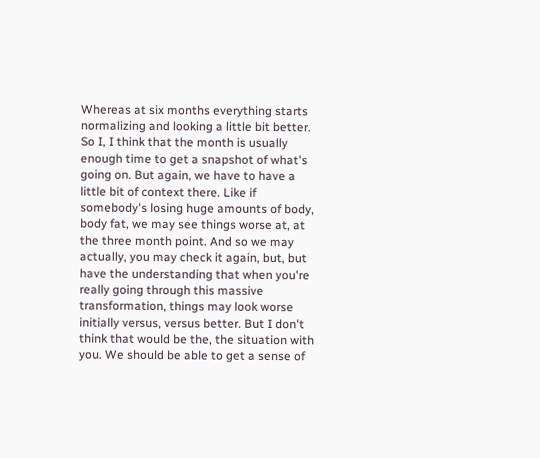Whereas at six months everything starts normalizing and looking a little bit better. So I, I think that the month is usually enough time to get a snapshot of what's going on. But again, we have to have a little bit of context there. Like if somebody's losing huge amounts of body, body fat, we may see things worse at, at the three month point. And so we may actually, you may check it again, but, but have the understanding that when you're really going through this massive transformation, things may look worse initially versus, versus better. But I don't think that would be the, the situation with you. We should be able to get a sense of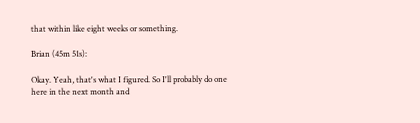that within like eight weeks or something.

Brian (45m 51s):

Okay. Yeah, that's what I figured. So I'll probably do one here in the next month and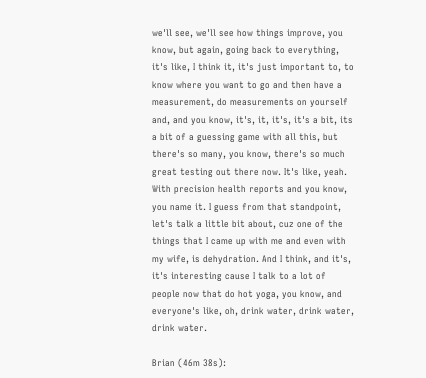we'll see, we'll see how things improve, you know, but again, going back to everything, it's like, I think it, it's just important to, to know where you want to go and then have a measurement, do measurements on yourself and, and you know, it's, it, it's, it's a bit, its a bit of a guessing game with all this, but there's so many, you know, there's so much great testing out there now. It's like, yeah. With precision health reports and you know, you name it. I guess from that standpoint, let's talk a little bit about, cuz one of the things that I came up with me and even with my wife, is dehydration. And I think, and it's, it's interesting cause I talk to a lot of people now that do hot yoga, you know, and everyone's like, oh, drink water, drink water, drink water.

Brian (46m 38s):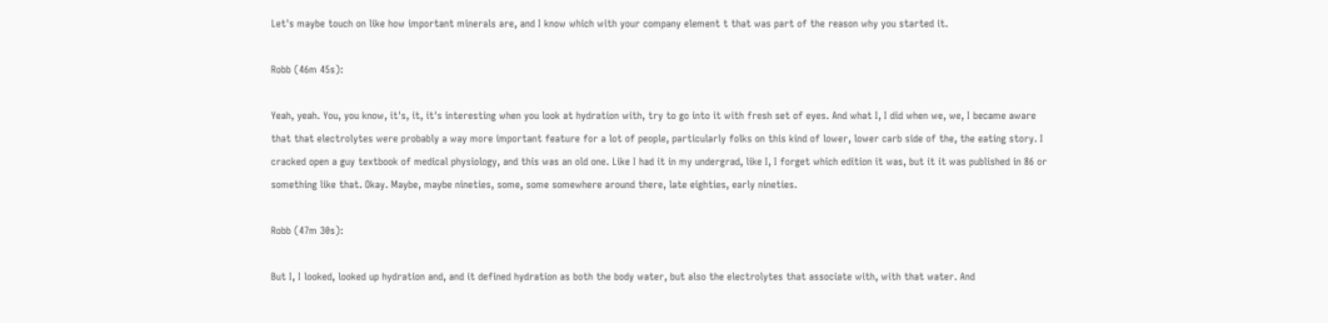Let's maybe touch on like how important minerals are, and I know which with your company element t that was part of the reason why you started it.

Robb (46m 45s):

Yeah, yeah. You, you know, it's, it, it's interesting when you look at hydration with, try to go into it with fresh set of eyes. And what I, I did when we, we, I became aware that that electrolytes were probably a way more important feature for a lot of people, particularly folks on this kind of lower, lower carb side of the, the eating story. I cracked open a guy textbook of medical physiology, and this was an old one. Like I had it in my undergrad, like I, I forget which edition it was, but it it was published in 86 or something like that. Okay. Maybe, maybe nineties, some, some somewhere around there, late eighties, early nineties.

Robb (47m 30s):

But I, I looked, looked up hydration and, and it defined hydration as both the body water, but also the electrolytes that associate with, with that water. And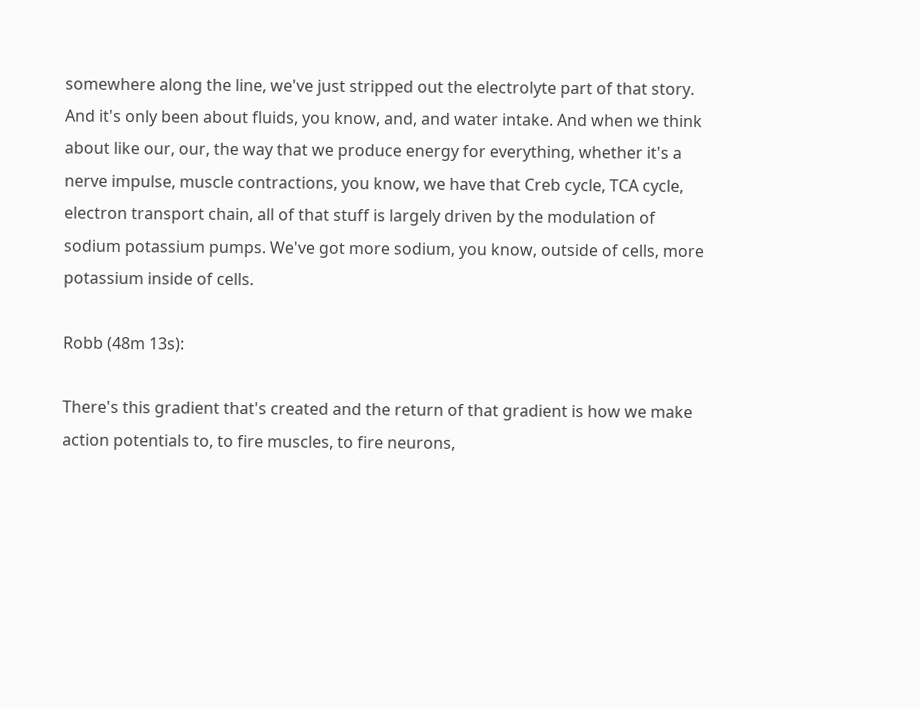somewhere along the line, we've just stripped out the electrolyte part of that story. And it's only been about fluids, you know, and, and water intake. And when we think about like our, our, the way that we produce energy for everything, whether it's a nerve impulse, muscle contractions, you know, we have that Creb cycle, TCA cycle, electron transport chain, all of that stuff is largely driven by the modulation of sodium potassium pumps. We've got more sodium, you know, outside of cells, more potassium inside of cells.

Robb (48m 13s):

There's this gradient that's created and the return of that gradient is how we make action potentials to, to fire muscles, to fire neurons,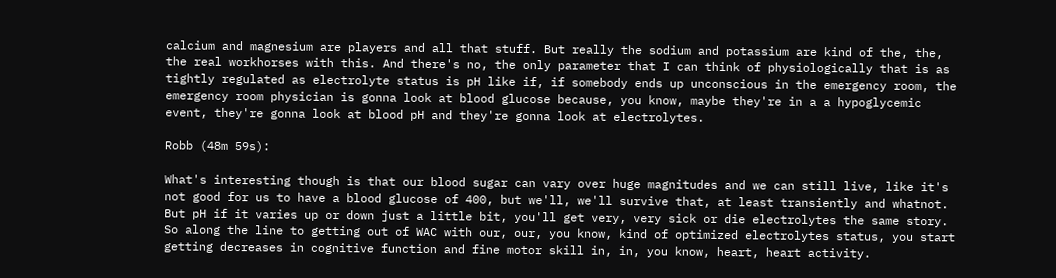calcium and magnesium are players and all that stuff. But really the sodium and potassium are kind of the, the, the real workhorses with this. And there's no, the only parameter that I can think of physiologically that is as tightly regulated as electrolyte status is pH like if, if somebody ends up unconscious in the emergency room, the emergency room physician is gonna look at blood glucose because, you know, maybe they're in a a hypoglycemic event, they're gonna look at blood pH and they're gonna look at electrolytes.

Robb (48m 59s):

What's interesting though is that our blood sugar can vary over huge magnitudes and we can still live, like it's not good for us to have a blood glucose of 400, but we'll, we'll survive that, at least transiently and whatnot. But pH if it varies up or down just a little bit, you'll get very, very sick or die electrolytes the same story. So along the line to getting out of WAC with our, our, you know, kind of optimized electrolytes status, you start getting decreases in cognitive function and fine motor skill in, in, you know, heart, heart activity.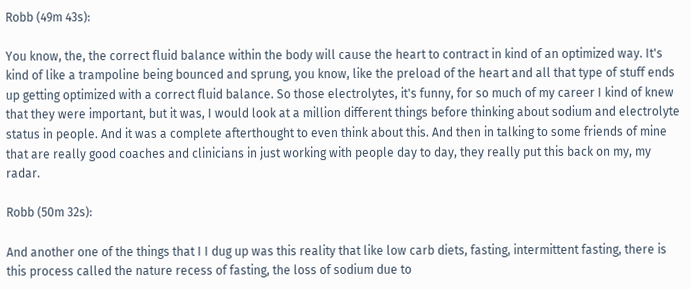Robb (49m 43s):

You know, the, the correct fluid balance within the body will cause the heart to contract in kind of an optimized way. It's kind of like a trampoline being bounced and sprung, you know, like the preload of the heart and all that type of stuff ends up getting optimized with a correct fluid balance. So those electrolytes, it's funny, for so much of my career I kind of knew that they were important, but it was, I would look at a million different things before thinking about sodium and electrolyte status in people. And it was a complete afterthought to even think about this. And then in talking to some friends of mine that are really good coaches and clinicians in just working with people day to day, they really put this back on my, my radar.

Robb (50m 32s):

And another one of the things that I I dug up was this reality that like low carb diets, fasting, intermittent fasting, there is this process called the nature recess of fasting, the loss of sodium due to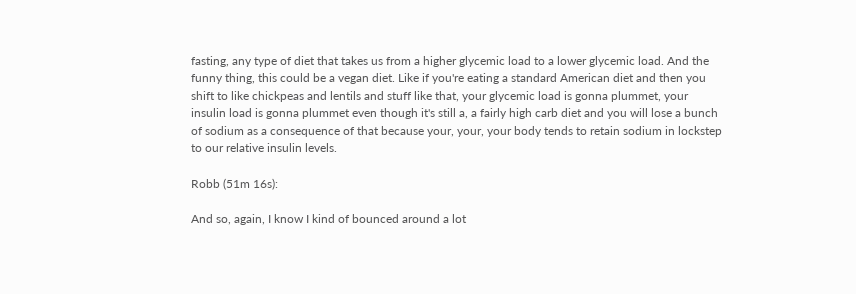fasting, any type of diet that takes us from a higher glycemic load to a lower glycemic load. And the funny thing, this could be a vegan diet. Like if you're eating a standard American diet and then you shift to like chickpeas and lentils and stuff like that, your glycemic load is gonna plummet, your insulin load is gonna plummet even though it's still a, a fairly high carb diet and you will lose a bunch of sodium as a consequence of that because your, your, your body tends to retain sodium in lockstep to our relative insulin levels.

Robb (51m 16s):

And so, again, I know I kind of bounced around a lot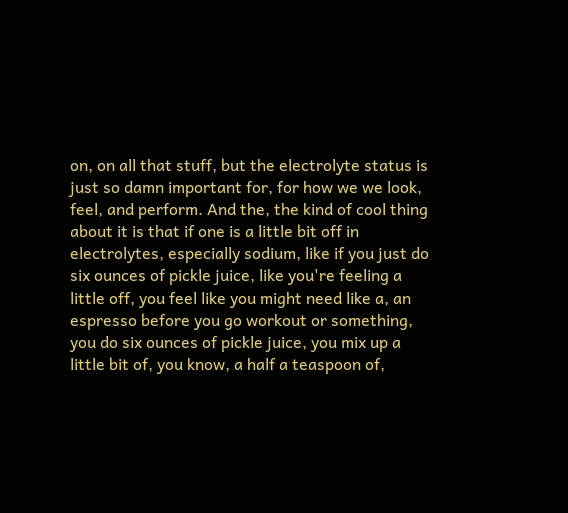on, on all that stuff, but the electrolyte status is just so damn important for, for how we we look, feel, and perform. And the, the kind of cool thing about it is that if one is a little bit off in electrolytes, especially sodium, like if you just do six ounces of pickle juice, like you're feeling a little off, you feel like you might need like a, an espresso before you go workout or something, you do six ounces of pickle juice, you mix up a little bit of, you know, a half a teaspoon of,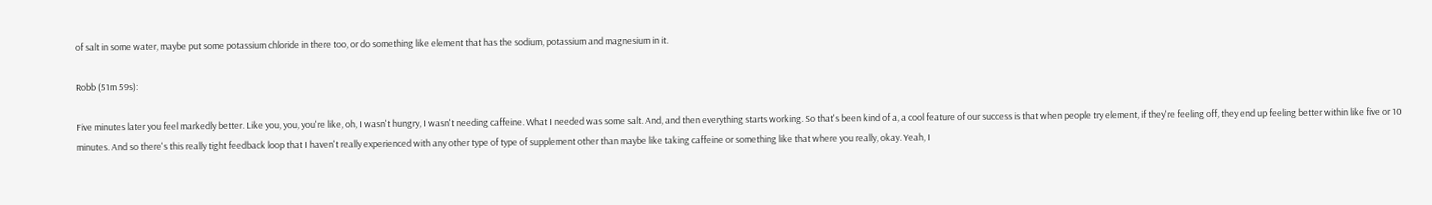of salt in some water, maybe put some potassium chloride in there too, or do something like element that has the sodium, potassium and magnesium in it.

Robb (51m 59s):

Five minutes later you feel markedly better. Like you, you, you're like, oh, I wasn't hungry, I wasn't needing caffeine. What I needed was some salt. And, and then everything starts working. So that's been kind of a, a cool feature of our success is that when people try element, if they're feeling off, they end up feeling better within like five or 10 minutes. And so there's this really tight feedback loop that I haven't really experienced with any other type of type of supplement other than maybe like taking caffeine or something like that where you really, okay. Yeah, I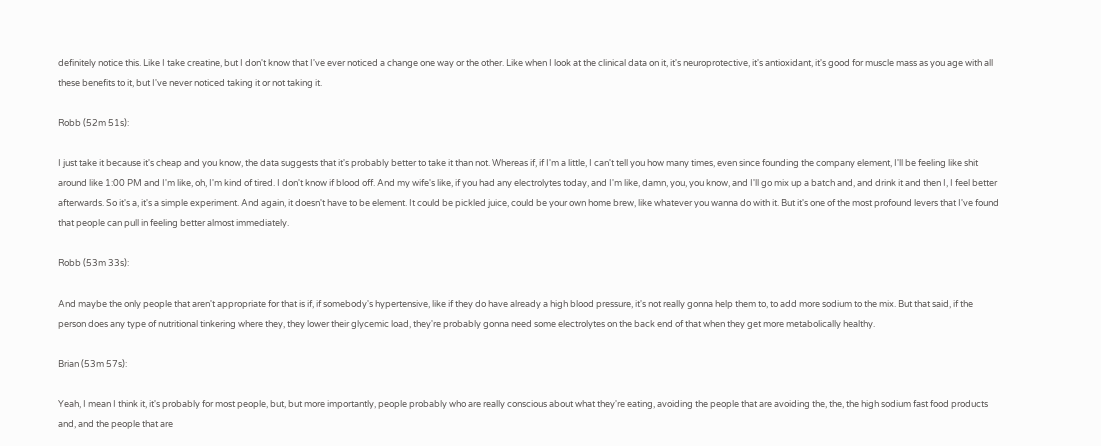definitely notice this. Like I take creatine, but I don't know that I've ever noticed a change one way or the other. Like when I look at the clinical data on it, it's neuroprotective, it's antioxidant, it's good for muscle mass as you age with all these benefits to it, but I've never noticed taking it or not taking it.

Robb (52m 51s):

I just take it because it's cheap and you know, the data suggests that it's probably better to take it than not. Whereas if, if I'm a little, I can't tell you how many times, even since founding the company element, I'll be feeling like shit around like 1:00 PM and I'm like, oh, I'm kind of tired. I don't know if blood off. And my wife's like, if you had any electrolytes today, and I'm like, damn, you, you know, and I'll go mix up a batch and, and drink it and then I, I feel better afterwards. So it's a, it's a simple experiment. And again, it doesn't have to be element. It could be pickled juice, could be your own home brew, like whatever you wanna do with it. But it's one of the most profound levers that I've found that people can pull in feeling better almost immediately.

Robb (53m 33s):

And maybe the only people that aren't appropriate for that is if, if somebody's hypertensive, like if they do have already a high blood pressure, it's not really gonna help them to, to add more sodium to the mix. But that said, if the person does any type of nutritional tinkering where they, they lower their glycemic load, they're probably gonna need some electrolytes on the back end of that when they get more metabolically healthy.

Brian (53m 57s):

Yeah, I mean I think it, it's probably for most people, but, but more importantly, people probably who are really conscious about what they're eating, avoiding the people that are avoiding the, the, the high sodium fast food products and, and the people that are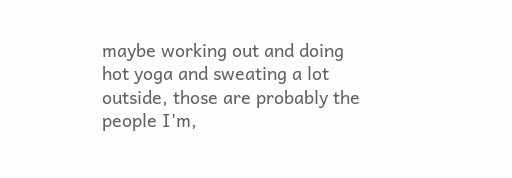maybe working out and doing hot yoga and sweating a lot outside, those are probably the people I'm,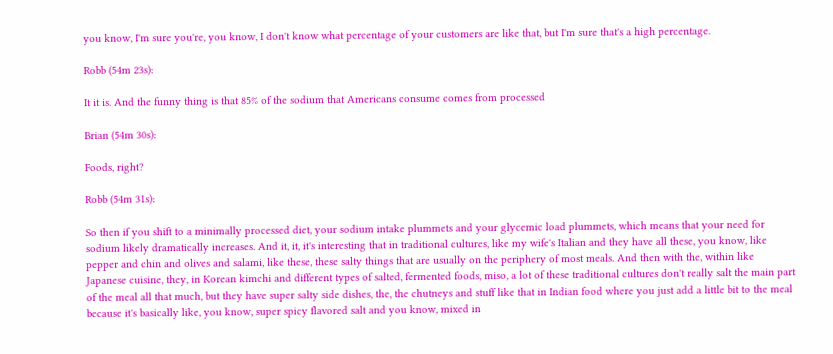you know, I'm sure you're, you know, I don't know what percentage of your customers are like that, but I'm sure that's a high percentage.

Robb (54m 23s):

It it is. And the funny thing is that 85% of the sodium that Americans consume comes from processed

Brian (54m 30s):

Foods, right?

Robb (54m 31s):

So then if you shift to a minimally processed diet, your sodium intake plummets and your glycemic load plummets, which means that your need for sodium likely dramatically increases. And it, it, it's interesting that in traditional cultures, like my wife's Italian and they have all these, you know, like pepper and chin and olives and salami, like these, these salty things that are usually on the periphery of most meals. And then with the, within like Japanese cuisine, they, in Korean kimchi and different types of salted, fermented foods, miso, a lot of these traditional cultures don't really salt the main part of the meal all that much, but they have super salty side dishes, the, the chutneys and stuff like that in Indian food where you just add a little bit to the meal because it's basically like, you know, super spicy flavored salt and you know, mixed in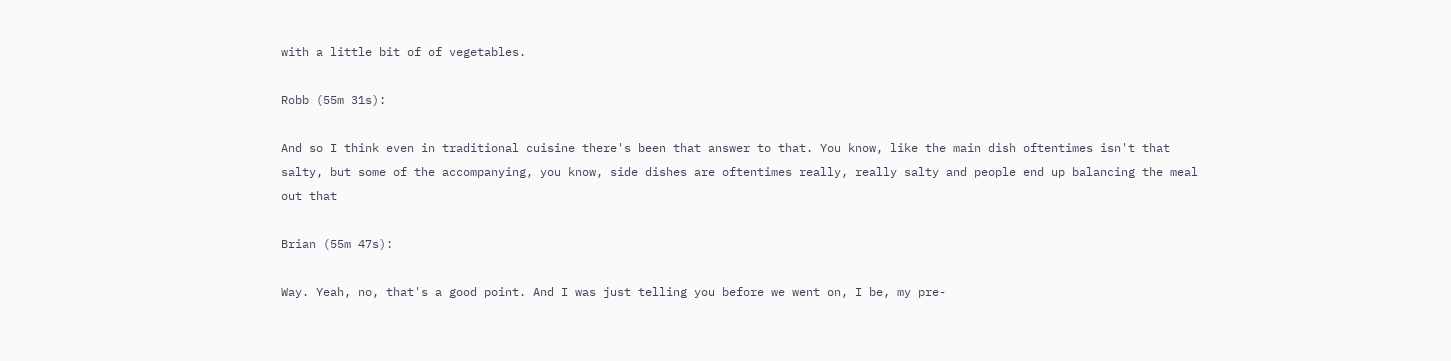with a little bit of of vegetables.

Robb (55m 31s):

And so I think even in traditional cuisine there's been that answer to that. You know, like the main dish oftentimes isn't that salty, but some of the accompanying, you know, side dishes are oftentimes really, really salty and people end up balancing the meal out that

Brian (55m 47s):

Way. Yeah, no, that's a good point. And I was just telling you before we went on, I be, my pre-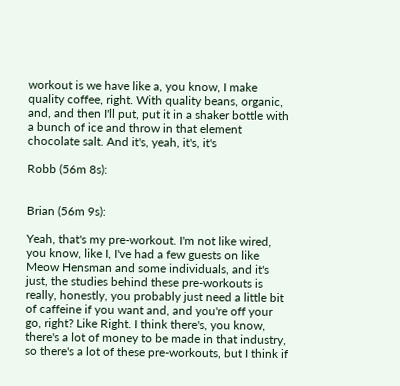workout is we have like a, you know, I make quality coffee, right. With quality beans, organic, and, and then I'll put, put it in a shaker bottle with a bunch of ice and throw in that element chocolate salt. And it's, yeah, it's, it's

Robb (56m 8s):


Brian (56m 9s):

Yeah, that's my pre-workout. I'm not like wired, you know, like I, I've had a few guests on like Meow Hensman and some individuals, and it's just, the studies behind these pre-workouts is really, honestly, you probably just need a little bit of caffeine if you want and, and you're off your go, right? Like Right. I think there's, you know, there's a lot of money to be made in that industry, so there's a lot of these pre-workouts, but I think if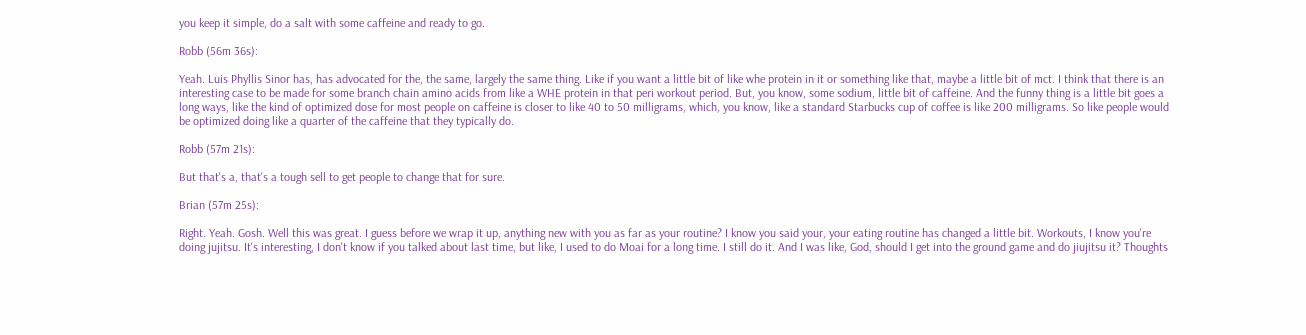you keep it simple, do a salt with some caffeine and ready to go.

Robb (56m 36s):

Yeah. Luis Phyllis Sinor has, has advocated for the, the same, largely the same thing. Like if you want a little bit of like whe protein in it or something like that, maybe a little bit of mct. I think that there is an interesting case to be made for some branch chain amino acids from like a WHE protein in that peri workout period. But, you know, some sodium, little bit of caffeine. And the funny thing is a little bit goes a long ways, like the kind of optimized dose for most people on caffeine is closer to like 40 to 50 milligrams, which, you know, like a standard Starbucks cup of coffee is like 200 milligrams. So like people would be optimized doing like a quarter of the caffeine that they typically do.

Robb (57m 21s):

But that's a, that's a tough sell to get people to change that for sure.

Brian (57m 25s):

Right. Yeah. Gosh. Well this was great. I guess before we wrap it up, anything new with you as far as your routine? I know you said your, your eating routine has changed a little bit. Workouts, I know you're doing jujitsu. It's interesting, I don't know if you talked about last time, but like, I used to do Moai for a long time. I still do it. And I was like, God, should I get into the ground game and do jiujitsu it? Thoughts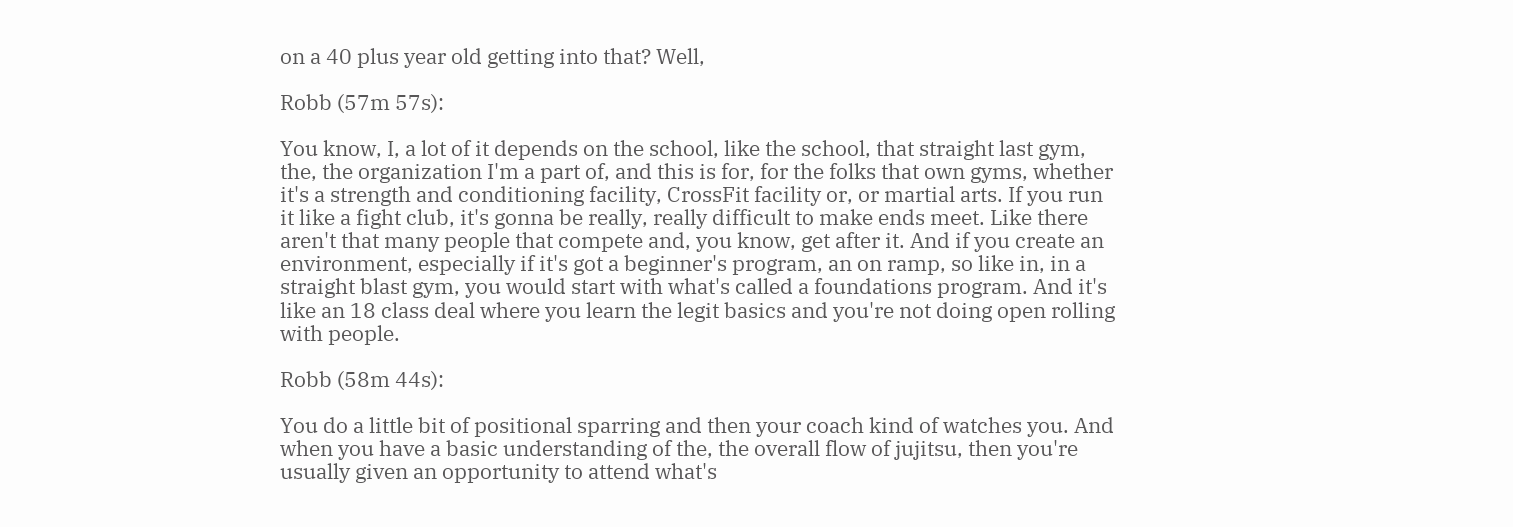on a 40 plus year old getting into that? Well,

Robb (57m 57s):

You know, I, a lot of it depends on the school, like the school, that straight last gym, the, the organization I'm a part of, and this is for, for the folks that own gyms, whether it's a strength and conditioning facility, CrossFit facility or, or martial arts. If you run it like a fight club, it's gonna be really, really difficult to make ends meet. Like there aren't that many people that compete and, you know, get after it. And if you create an environment, especially if it's got a beginner's program, an on ramp, so like in, in a straight blast gym, you would start with what's called a foundations program. And it's like an 18 class deal where you learn the legit basics and you're not doing open rolling with people.

Robb (58m 44s):

You do a little bit of positional sparring and then your coach kind of watches you. And when you have a basic understanding of the, the overall flow of jujitsu, then you're usually given an opportunity to attend what's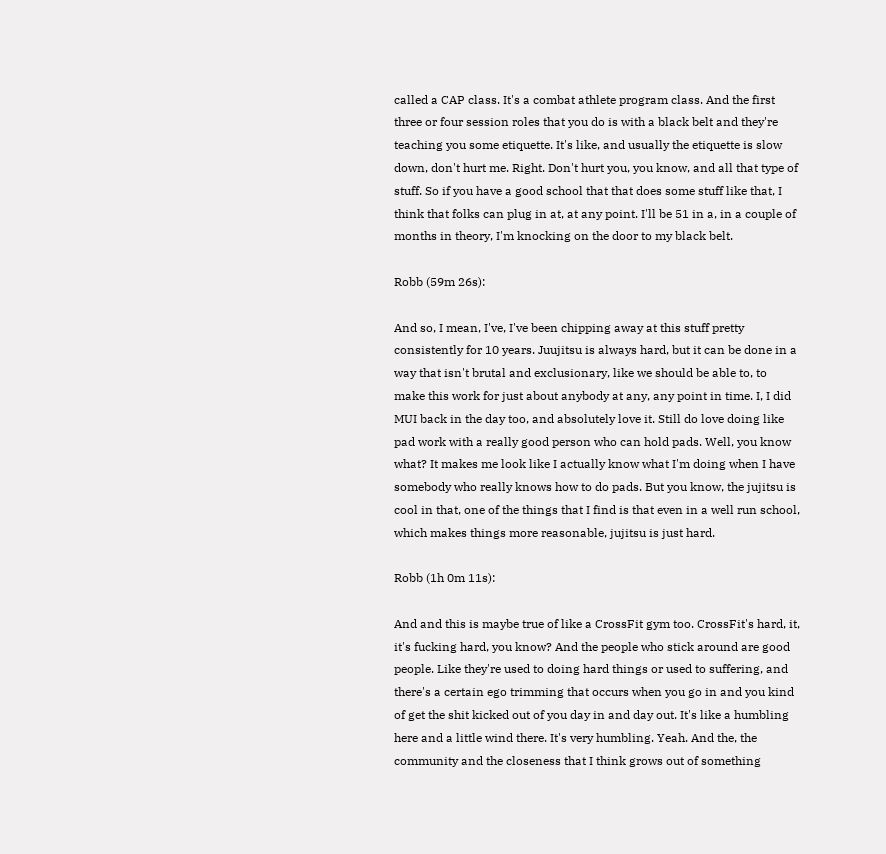called a CAP class. It's a combat athlete program class. And the first three or four session roles that you do is with a black belt and they're teaching you some etiquette. It's like, and usually the etiquette is slow down, don't hurt me. Right. Don't hurt you, you know, and all that type of stuff. So if you have a good school that that does some stuff like that, I think that folks can plug in at, at any point. I'll be 51 in a, in a couple of months in theory, I'm knocking on the door to my black belt.

Robb (59m 26s):

And so, I mean, I've, I've been chipping away at this stuff pretty consistently for 10 years. Juujitsu is always hard, but it can be done in a way that isn't brutal and exclusionary, like we should be able to, to make this work for just about anybody at any, any point in time. I, I did MUI back in the day too, and absolutely love it. Still do love doing like pad work with a really good person who can hold pads. Well, you know what? It makes me look like I actually know what I'm doing when I have somebody who really knows how to do pads. But you know, the jujitsu is cool in that, one of the things that I find is that even in a well run school, which makes things more reasonable, jujitsu is just hard.

Robb (1h 0m 11s):

And and this is maybe true of like a CrossFit gym too. CrossFit's hard, it, it's fucking hard, you know? And the people who stick around are good people. Like they're used to doing hard things or used to suffering, and there's a certain ego trimming that occurs when you go in and you kind of get the shit kicked out of you day in and day out. It's like a humbling here and a little wind there. It's very humbling. Yeah. And the, the community and the closeness that I think grows out of something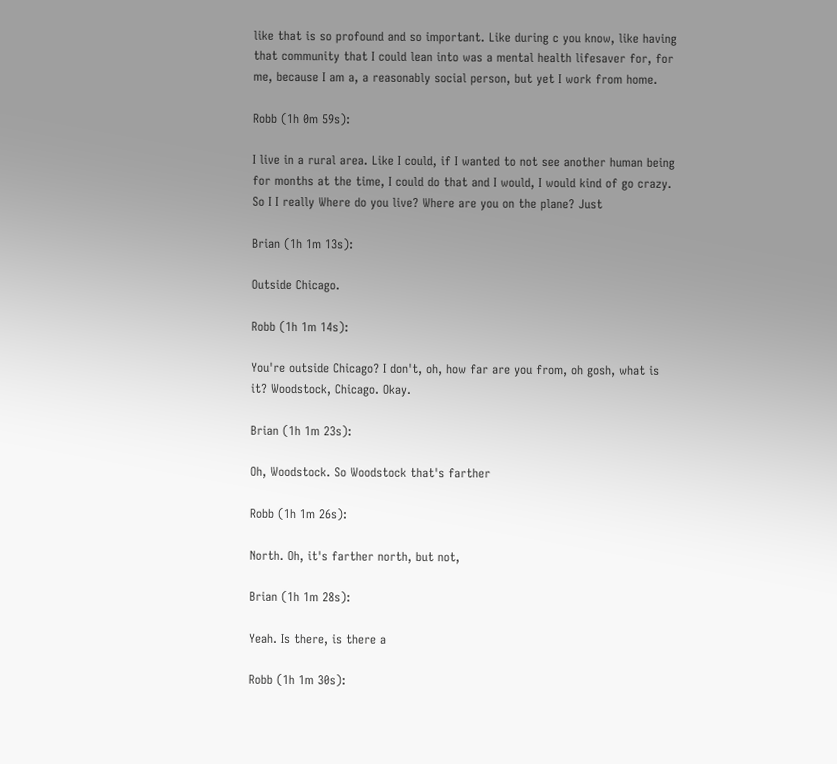like that is so profound and so important. Like during c you know, like having that community that I could lean into was a mental health lifesaver for, for me, because I am a, a reasonably social person, but yet I work from home.

Robb (1h 0m 59s):

I live in a rural area. Like I could, if I wanted to not see another human being for months at the time, I could do that and I would, I would kind of go crazy. So I I really Where do you live? Where are you on the plane? Just

Brian (1h 1m 13s):

Outside Chicago.

Robb (1h 1m 14s):

You're outside Chicago? I don't, oh, how far are you from, oh gosh, what is it? Woodstock, Chicago. Okay.

Brian (1h 1m 23s):

Oh, Woodstock. So Woodstock that's farther

Robb (1h 1m 26s):

North. Oh, it's farther north, but not,

Brian (1h 1m 28s):

Yeah. Is there, is there a

Robb (1h 1m 30s):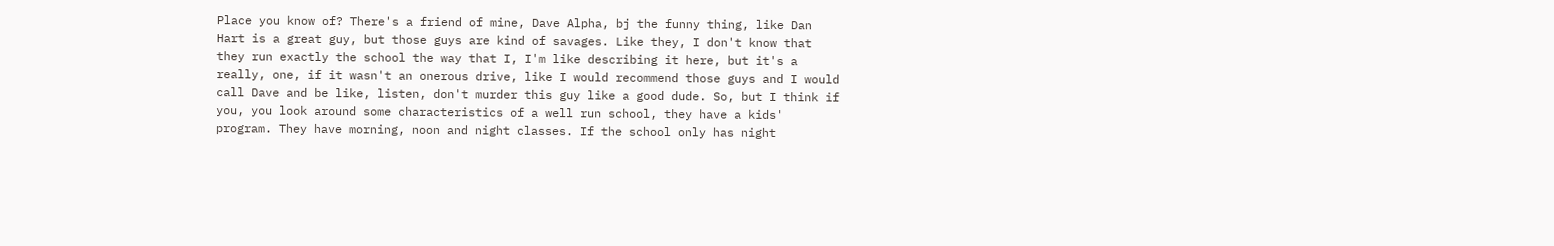Place you know of? There's a friend of mine, Dave Alpha, bj the funny thing, like Dan Hart is a great guy, but those guys are kind of savages. Like they, I don't know that they run exactly the school the way that I, I'm like describing it here, but it's a really, one, if it wasn't an onerous drive, like I would recommend those guys and I would call Dave and be like, listen, don't murder this guy like a good dude. So, but I think if you, you look around some characteristics of a well run school, they have a kids' program. They have morning, noon and night classes. If the school only has night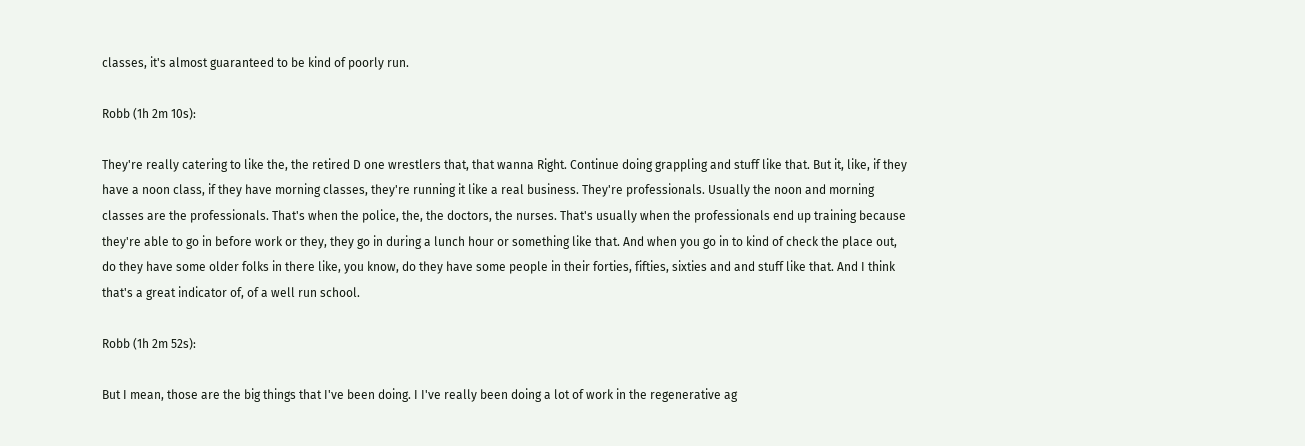classes, it's almost guaranteed to be kind of poorly run.

Robb (1h 2m 10s):

They're really catering to like the, the retired D one wrestlers that, that wanna Right. Continue doing grappling and stuff like that. But it, like, if they have a noon class, if they have morning classes, they're running it like a real business. They're professionals. Usually the noon and morning classes are the professionals. That's when the police, the, the doctors, the nurses. That's usually when the professionals end up training because they're able to go in before work or they, they go in during a lunch hour or something like that. And when you go in to kind of check the place out, do they have some older folks in there like, you know, do they have some people in their forties, fifties, sixties and and stuff like that. And I think that's a great indicator of, of a well run school.

Robb (1h 2m 52s):

But I mean, those are the big things that I've been doing. I I've really been doing a lot of work in the regenerative ag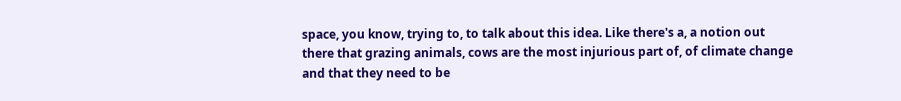space, you know, trying to, to talk about this idea. Like there's a, a notion out there that grazing animals, cows are the most injurious part of, of climate change and that they need to be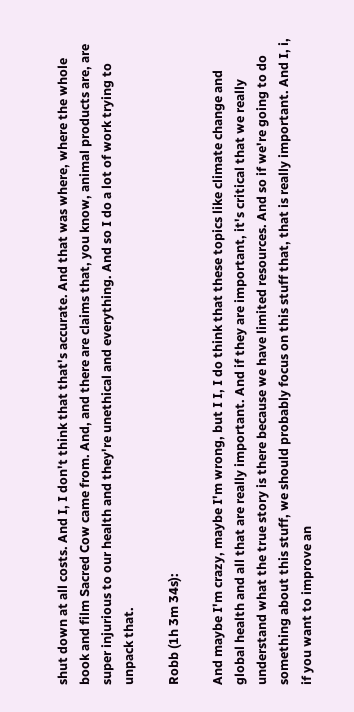shut down at all costs. And I, I don't think that that's accurate. And that was where, where the whole book and film Sacred Cow came from. And, and there are claims that, you know, animal products are, are super injurious to our health and they're unethical and everything. And so I do a lot of work trying to unpack that.

Robb (1h 3m 34s):

And maybe I'm crazy, maybe I'm wrong, but I I, I do think that these topics like climate change and global health and all that are really important. And if they are important, it's critical that we really understand what the true story is there because we have limited resources. And so if we're going to do something about this stuff, we should probably focus on this stuff that, that is really important. And I, i, if you want to improve an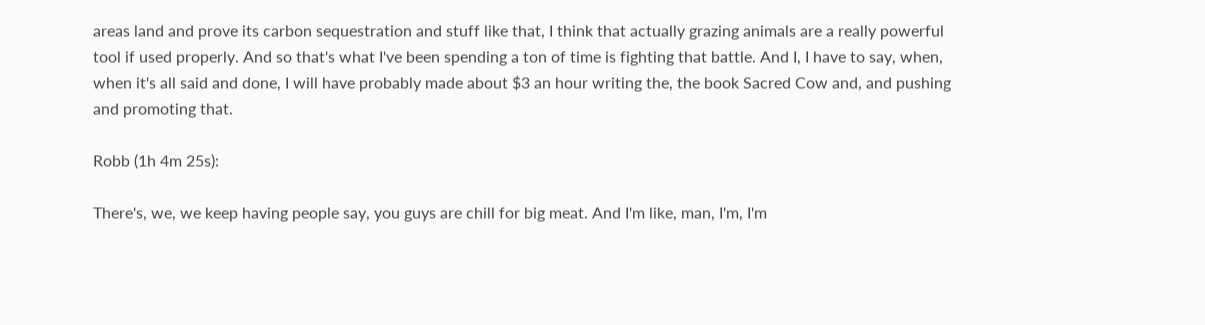areas land and prove its carbon sequestration and stuff like that, I think that actually grazing animals are a really powerful tool if used properly. And so that's what I've been spending a ton of time is fighting that battle. And I, I have to say, when, when it's all said and done, I will have probably made about $3 an hour writing the, the book Sacred Cow and, and pushing and promoting that.

Robb (1h 4m 25s):

There's, we, we keep having people say, you guys are chill for big meat. And I'm like, man, I'm, I'm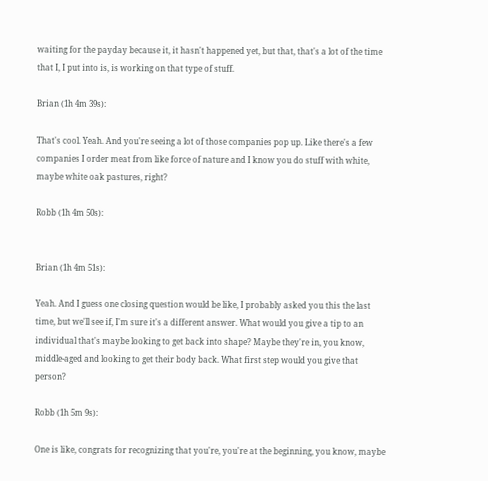waiting for the payday because it, it hasn't happened yet, but that, that's a lot of the time that I, I put into is, is working on that type of stuff.

Brian (1h 4m 39s):

That's cool. Yeah. And you're seeing a lot of those companies pop up. Like there's a few companies I order meat from like force of nature and I know you do stuff with white, maybe white oak pastures, right?

Robb (1h 4m 50s):


Brian (1h 4m 51s):

Yeah. And I guess one closing question would be like, I probably asked you this the last time, but we'll see if, I'm sure it's a different answer. What would you give a tip to an individual that's maybe looking to get back into shape? Maybe they're in, you know, middle-aged and looking to get their body back. What first step would you give that person?

Robb (1h 5m 9s):

One is like, congrats for recognizing that you're, you're at the beginning, you know, maybe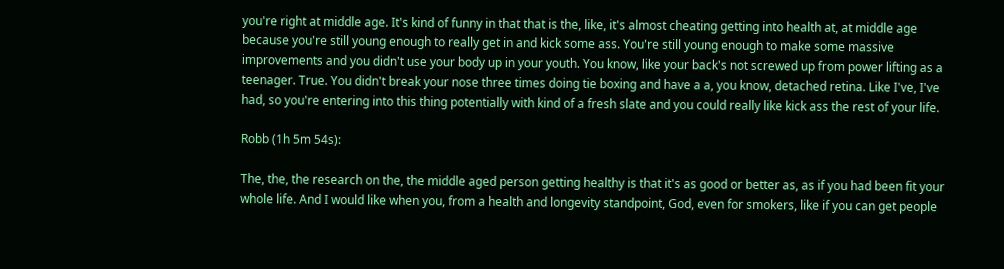you're right at middle age. It's kind of funny in that that is the, like, it's almost cheating getting into health at, at middle age because you're still young enough to really get in and kick some ass. You're still young enough to make some massive improvements and you didn't use your body up in your youth. You know, like your back's not screwed up from power lifting as a teenager. True. You didn't break your nose three times doing tie boxing and have a a, you know, detached retina. Like I've, I've had, so you're entering into this thing potentially with kind of a fresh slate and you could really like kick ass the rest of your life.

Robb (1h 5m 54s):

The, the, the research on the, the middle aged person getting healthy is that it's as good or better as, as if you had been fit your whole life. And I would like when you, from a health and longevity standpoint, God, even for smokers, like if you can get people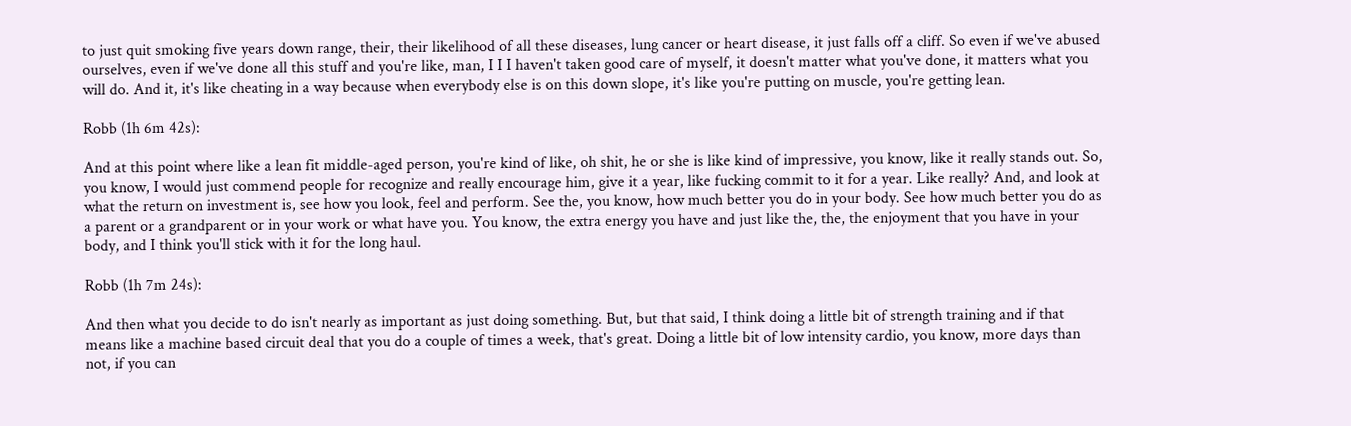to just quit smoking five years down range, their, their likelihood of all these diseases, lung cancer or heart disease, it just falls off a cliff. So even if we've abused ourselves, even if we've done all this stuff and you're like, man, I I I haven't taken good care of myself, it doesn't matter what you've done, it matters what you will do. And it, it's like cheating in a way because when everybody else is on this down slope, it's like you're putting on muscle, you're getting lean.

Robb (1h 6m 42s):

And at this point where like a lean fit middle-aged person, you're kind of like, oh shit, he or she is like kind of impressive, you know, like it really stands out. So, you know, I would just commend people for recognize and really encourage him, give it a year, like fucking commit to it for a year. Like really? And, and look at what the return on investment is, see how you look, feel and perform. See the, you know, how much better you do in your body. See how much better you do as a parent or a grandparent or in your work or what have you. You know, the extra energy you have and just like the, the, the enjoyment that you have in your body, and I think you'll stick with it for the long haul.

Robb (1h 7m 24s):

And then what you decide to do isn't nearly as important as just doing something. But, but that said, I think doing a little bit of strength training and if that means like a machine based circuit deal that you do a couple of times a week, that's great. Doing a little bit of low intensity cardio, you know, more days than not, if you can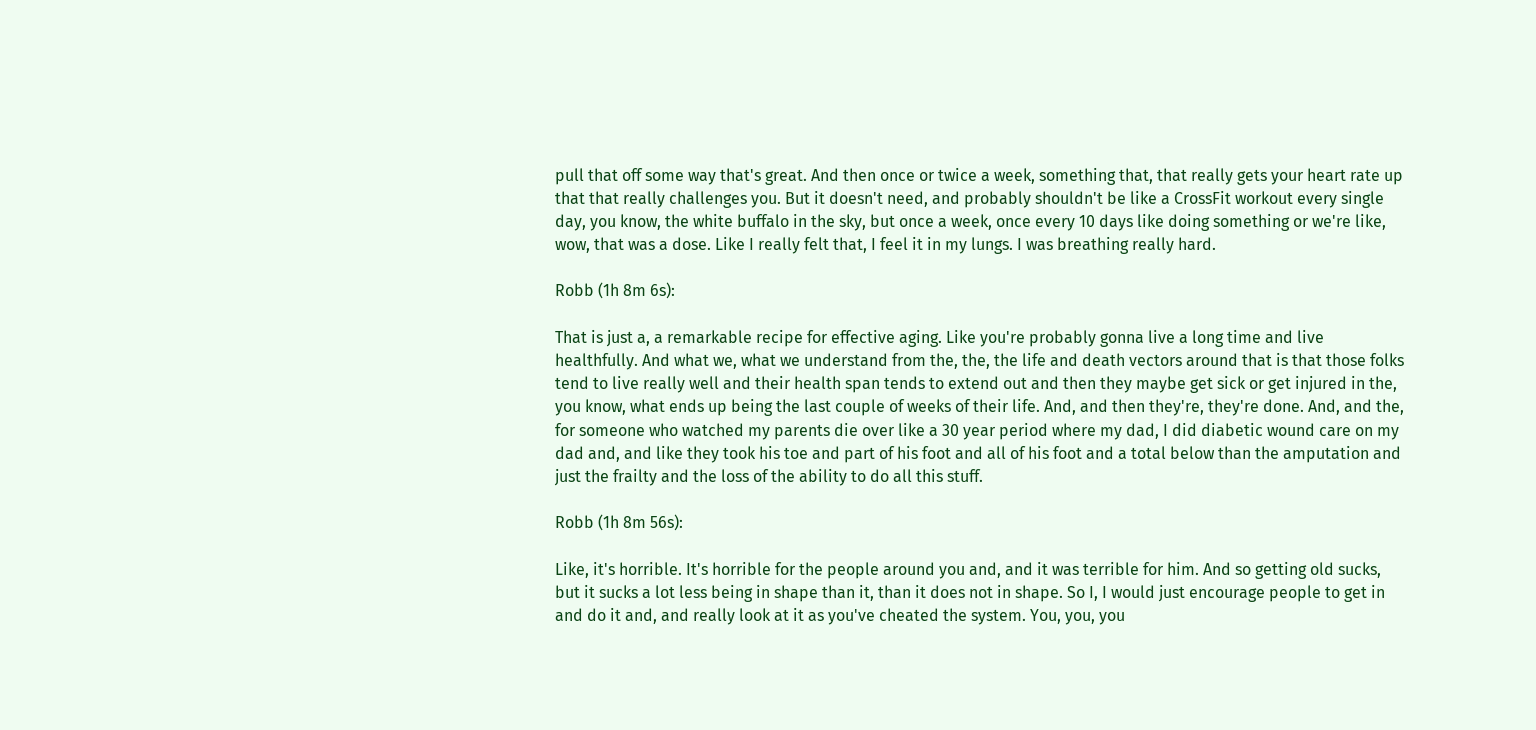pull that off some way that's great. And then once or twice a week, something that, that really gets your heart rate up that that really challenges you. But it doesn't need, and probably shouldn't be like a CrossFit workout every single day, you know, the white buffalo in the sky, but once a week, once every 10 days like doing something or we're like, wow, that was a dose. Like I really felt that, I feel it in my lungs. I was breathing really hard.

Robb (1h 8m 6s):

That is just a, a remarkable recipe for effective aging. Like you're probably gonna live a long time and live healthfully. And what we, what we understand from the, the, the life and death vectors around that is that those folks tend to live really well and their health span tends to extend out and then they maybe get sick or get injured in the, you know, what ends up being the last couple of weeks of their life. And, and then they're, they're done. And, and the, for someone who watched my parents die over like a 30 year period where my dad, I did diabetic wound care on my dad and, and like they took his toe and part of his foot and all of his foot and a total below than the amputation and just the frailty and the loss of the ability to do all this stuff.

Robb (1h 8m 56s):

Like, it's horrible. It's horrible for the people around you and, and it was terrible for him. And so getting old sucks, but it sucks a lot less being in shape than it, than it does not in shape. So I, I would just encourage people to get in and do it and, and really look at it as you've cheated the system. You, you, you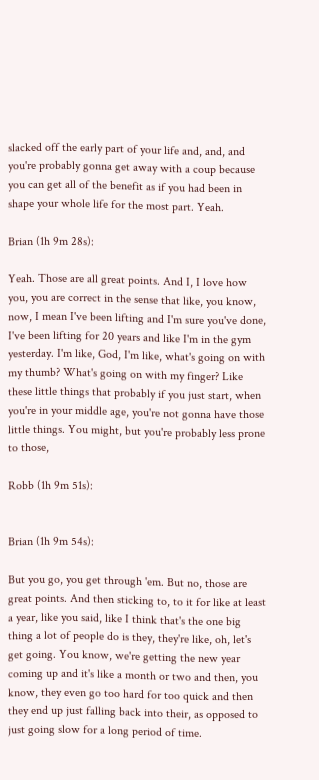slacked off the early part of your life and, and, and you're probably gonna get away with a coup because you can get all of the benefit as if you had been in shape your whole life for the most part. Yeah.

Brian (1h 9m 28s):

Yeah. Those are all great points. And I, I love how you, you are correct in the sense that like, you know, now, I mean I've been lifting and I'm sure you've done, I've been lifting for 20 years and like I'm in the gym yesterday. I'm like, God, I'm like, what's going on with my thumb? What's going on with my finger? Like these little things that probably if you just start, when you're in your middle age, you're not gonna have those little things. You might, but you're probably less prone to those,

Robb (1h 9m 51s):


Brian (1h 9m 54s):

But you go, you get through 'em. But no, those are great points. And then sticking to, to it for like at least a year, like you said, like I think that's the one big thing a lot of people do is they, they're like, oh, let's get going. You know, we're getting the new year coming up and it's like a month or two and then, you know, they even go too hard for too quick and then they end up just falling back into their, as opposed to just going slow for a long period of time.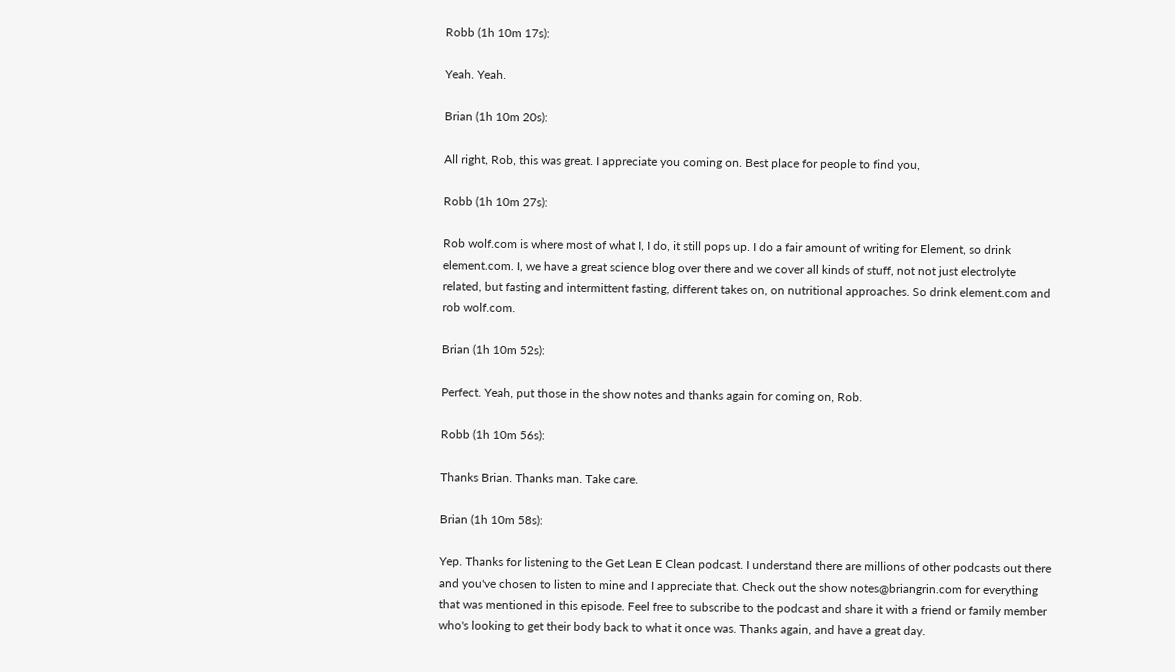Robb (1h 10m 17s):

Yeah. Yeah.

Brian (1h 10m 20s):

All right, Rob, this was great. I appreciate you coming on. Best place for people to find you,

Robb (1h 10m 27s):

Rob wolf.com is where most of what I, I do, it still pops up. I do a fair amount of writing for Element, so drink element.com. I, we have a great science blog over there and we cover all kinds of stuff, not not just electrolyte related, but fasting and intermittent fasting, different takes on, on nutritional approaches. So drink element.com and rob wolf.com.

Brian (1h 10m 52s):

Perfect. Yeah, put those in the show notes and thanks again for coming on, Rob.

Robb (1h 10m 56s):

Thanks Brian. Thanks man. Take care.

Brian (1h 10m 58s):

Yep. Thanks for listening to the Get Lean E Clean podcast. I understand there are millions of other podcasts out there and you've chosen to listen to mine and I appreciate that. Check out the show notes@briangrin.com for everything that was mentioned in this episode. Feel free to subscribe to the podcast and share it with a friend or family member who's looking to get their body back to what it once was. Thanks again, and have a great day.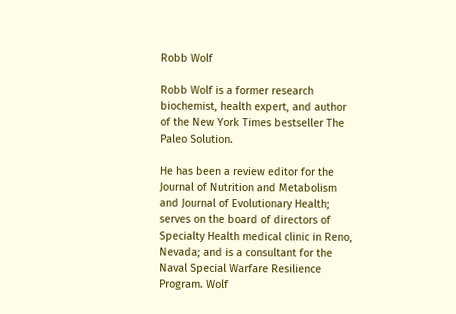Robb Wolf

Robb Wolf is a former research biochemist, health expert, and author of the New York Times bestseller The Paleo Solution.

He has been a review editor for the Journal of Nutrition and Metabolism and Journal of Evolutionary Health; serves on the board of directors of Specialty Health medical clinic in Reno, Nevada; and is a consultant for the Naval Special Warfare Resilience Program. Wolf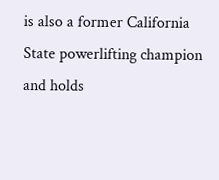is also a former California State powerlifting champion and holds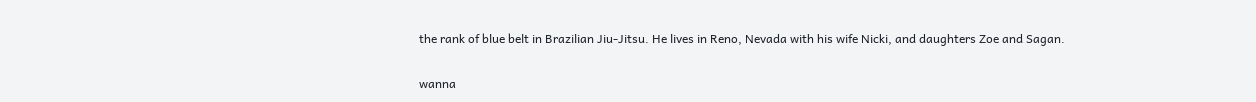the rank of blue belt in Brazilian Jiu-Jitsu. He lives in Reno, Nevada with his wife Nicki, and daughters Zoe and Sagan.


wanna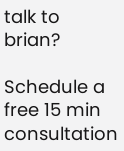talk to brian?

Schedule a free 15 min consultation